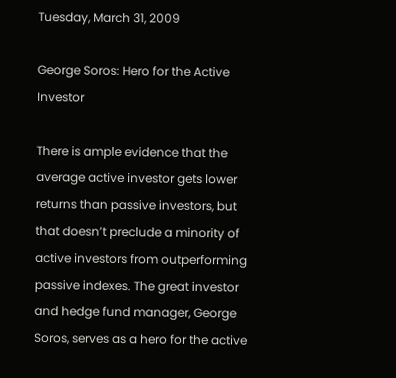Tuesday, March 31, 2009

George Soros: Hero for the Active Investor

There is ample evidence that the average active investor gets lower returns than passive investors, but that doesn’t preclude a minority of active investors from outperforming passive indexes. The great investor and hedge fund manager, George Soros, serves as a hero for the active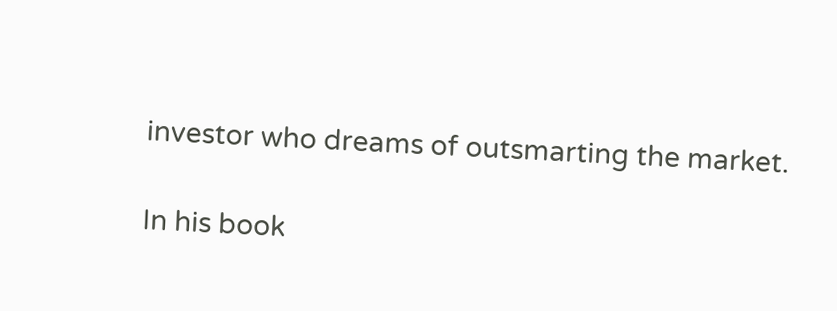investor who dreams of outsmarting the market.

In his book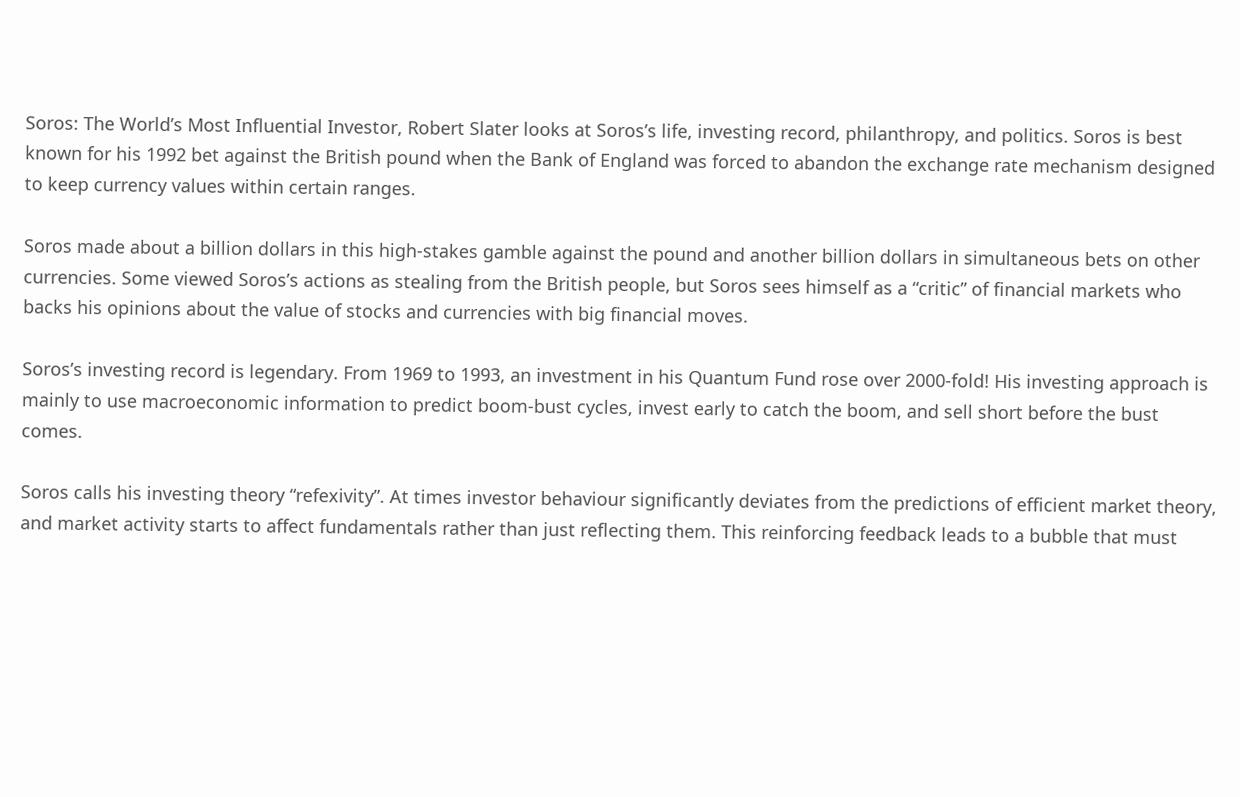Soros: The World’s Most Influential Investor, Robert Slater looks at Soros’s life, investing record, philanthropy, and politics. Soros is best known for his 1992 bet against the British pound when the Bank of England was forced to abandon the exchange rate mechanism designed to keep currency values within certain ranges.

Soros made about a billion dollars in this high-stakes gamble against the pound and another billion dollars in simultaneous bets on other currencies. Some viewed Soros’s actions as stealing from the British people, but Soros sees himself as a “critic” of financial markets who backs his opinions about the value of stocks and currencies with big financial moves.

Soros’s investing record is legendary. From 1969 to 1993, an investment in his Quantum Fund rose over 2000-fold! His investing approach is mainly to use macroeconomic information to predict boom-bust cycles, invest early to catch the boom, and sell short before the bust comes.

Soros calls his investing theory “refexivity”. At times investor behaviour significantly deviates from the predictions of efficient market theory, and market activity starts to affect fundamentals rather than just reflecting them. This reinforcing feedback leads to a bubble that must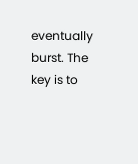eventually burst. The key is to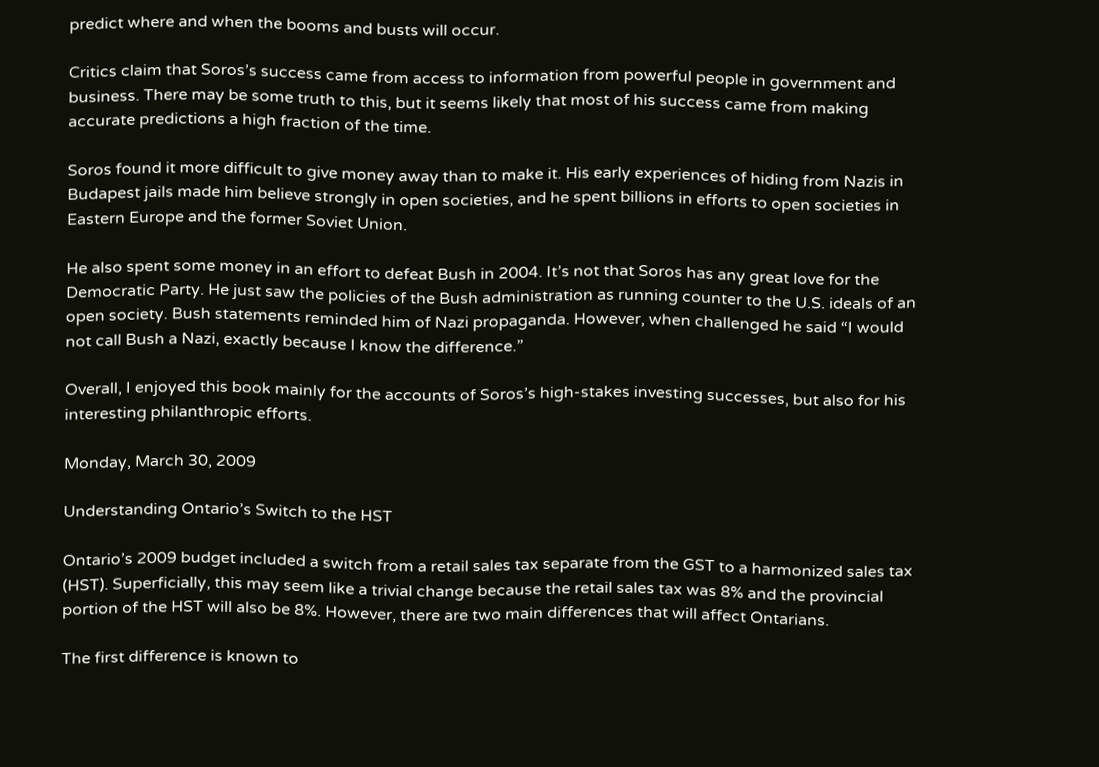predict where and when the booms and busts will occur.

Critics claim that Soros’s success came from access to information from powerful people in government and business. There may be some truth to this, but it seems likely that most of his success came from making accurate predictions a high fraction of the time.

Soros found it more difficult to give money away than to make it. His early experiences of hiding from Nazis in Budapest jails made him believe strongly in open societies, and he spent billions in efforts to open societies in Eastern Europe and the former Soviet Union.

He also spent some money in an effort to defeat Bush in 2004. It’s not that Soros has any great love for the Democratic Party. He just saw the policies of the Bush administration as running counter to the U.S. ideals of an open society. Bush statements reminded him of Nazi propaganda. However, when challenged he said “I would not call Bush a Nazi, exactly because I know the difference.”

Overall, I enjoyed this book mainly for the accounts of Soros’s high-stakes investing successes, but also for his interesting philanthropic efforts.

Monday, March 30, 2009

Understanding Ontario’s Switch to the HST

Ontario’s 2009 budget included a switch from a retail sales tax separate from the GST to a harmonized sales tax (HST). Superficially, this may seem like a trivial change because the retail sales tax was 8% and the provincial portion of the HST will also be 8%. However, there are two main differences that will affect Ontarians.

The first difference is known to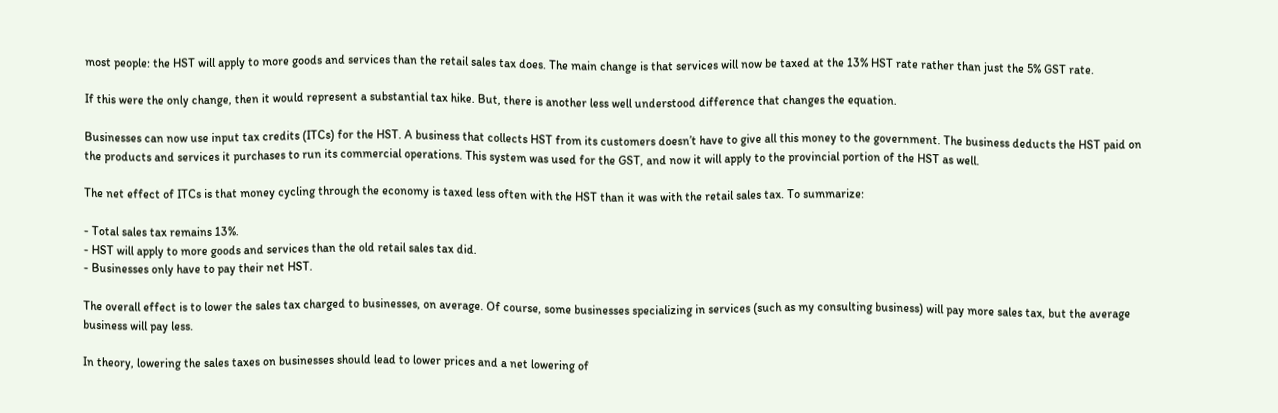most people: the HST will apply to more goods and services than the retail sales tax does. The main change is that services will now be taxed at the 13% HST rate rather than just the 5% GST rate.

If this were the only change, then it would represent a substantial tax hike. But, there is another less well understood difference that changes the equation.

Businesses can now use input tax credits (ITCs) for the HST. A business that collects HST from its customers doesn’t have to give all this money to the government. The business deducts the HST paid on the products and services it purchases to run its commercial operations. This system was used for the GST, and now it will apply to the provincial portion of the HST as well.

The net effect of ITCs is that money cycling through the economy is taxed less often with the HST than it was with the retail sales tax. To summarize:

- Total sales tax remains 13%.
- HST will apply to more goods and services than the old retail sales tax did.
- Businesses only have to pay their net HST.

The overall effect is to lower the sales tax charged to businesses, on average. Of course, some businesses specializing in services (such as my consulting business) will pay more sales tax, but the average business will pay less.

In theory, lowering the sales taxes on businesses should lead to lower prices and a net lowering of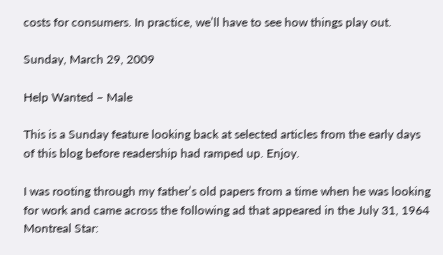costs for consumers. In practice, we’ll have to see how things play out.

Sunday, March 29, 2009

Help Wanted – Male

This is a Sunday feature looking back at selected articles from the early days of this blog before readership had ramped up. Enjoy.

I was rooting through my father’s old papers from a time when he was looking for work and came across the following ad that appeared in the July 31, 1964 Montreal Star: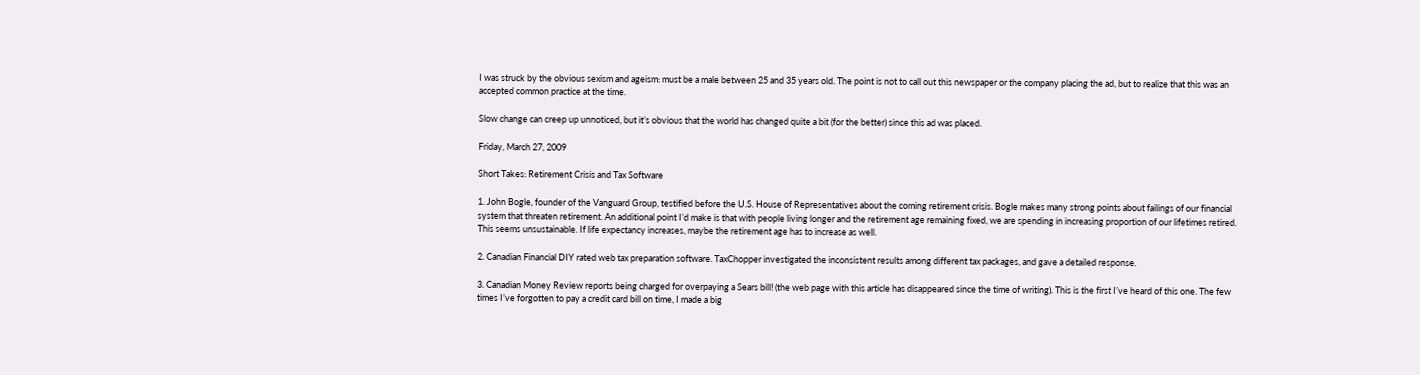I was struck by the obvious sexism and ageism: must be a male between 25 and 35 years old. The point is not to call out this newspaper or the company placing the ad, but to realize that this was an accepted common practice at the time.

Slow change can creep up unnoticed, but it’s obvious that the world has changed quite a bit (for the better) since this ad was placed.

Friday, March 27, 2009

Short Takes: Retirement Crisis and Tax Software

1. John Bogle, founder of the Vanguard Group, testified before the U.S. House of Representatives about the coming retirement crisis. Bogle makes many strong points about failings of our financial system that threaten retirement. An additional point I’d make is that with people living longer and the retirement age remaining fixed, we are spending in increasing proportion of our lifetimes retired. This seems unsustainable. If life expectancy increases, maybe the retirement age has to increase as well.

2. Canadian Financial DIY rated web tax preparation software. TaxChopper investigated the inconsistent results among different tax packages, and gave a detailed response.

3. Canadian Money Review reports being charged for overpaying a Sears bill! (the web page with this article has disappeared since the time of writing). This is the first I’ve heard of this one. The few times I’ve forgotten to pay a credit card bill on time, I made a big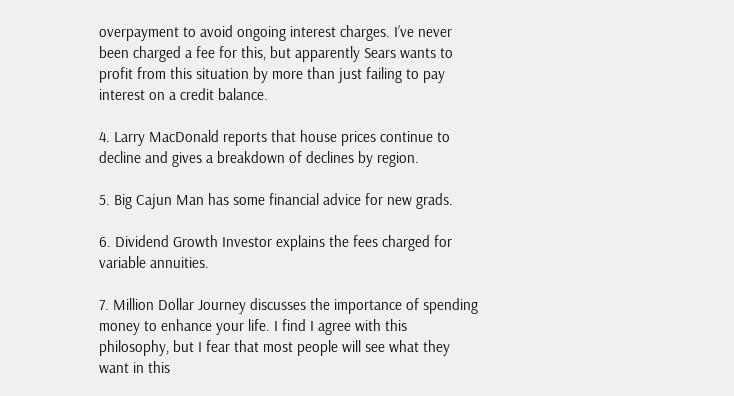overpayment to avoid ongoing interest charges. I’ve never been charged a fee for this, but apparently Sears wants to profit from this situation by more than just failing to pay interest on a credit balance.

4. Larry MacDonald reports that house prices continue to decline and gives a breakdown of declines by region.

5. Big Cajun Man has some financial advice for new grads.

6. Dividend Growth Investor explains the fees charged for variable annuities.

7. Million Dollar Journey discusses the importance of spending money to enhance your life. I find I agree with this philosophy, but I fear that most people will see what they want in this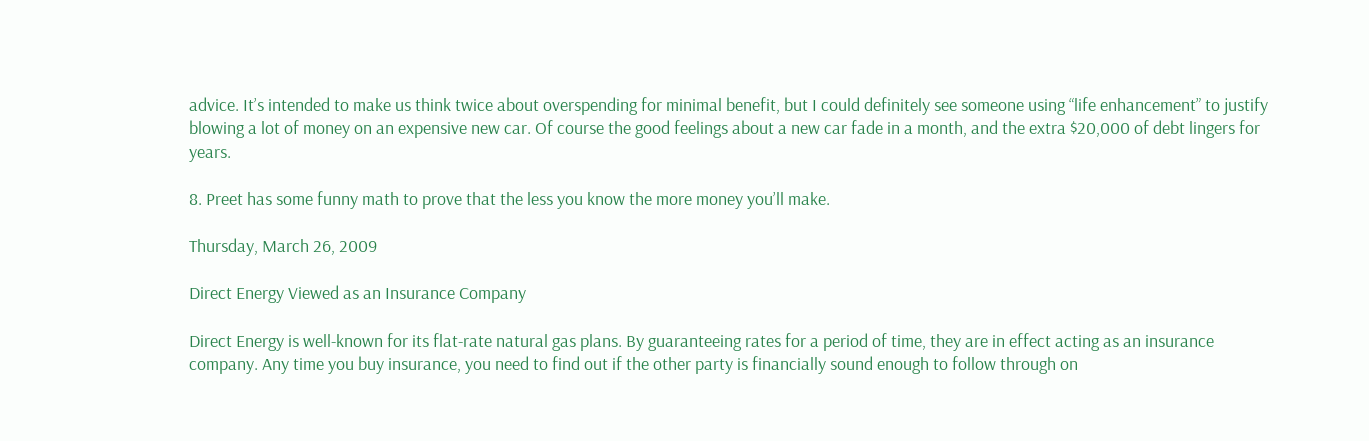advice. It’s intended to make us think twice about overspending for minimal benefit, but I could definitely see someone using “life enhancement” to justify blowing a lot of money on an expensive new car. Of course the good feelings about a new car fade in a month, and the extra $20,000 of debt lingers for years.

8. Preet has some funny math to prove that the less you know the more money you’ll make.

Thursday, March 26, 2009

Direct Energy Viewed as an Insurance Company

Direct Energy is well-known for its flat-rate natural gas plans. By guaranteeing rates for a period of time, they are in effect acting as an insurance company. Any time you buy insurance, you need to find out if the other party is financially sound enough to follow through on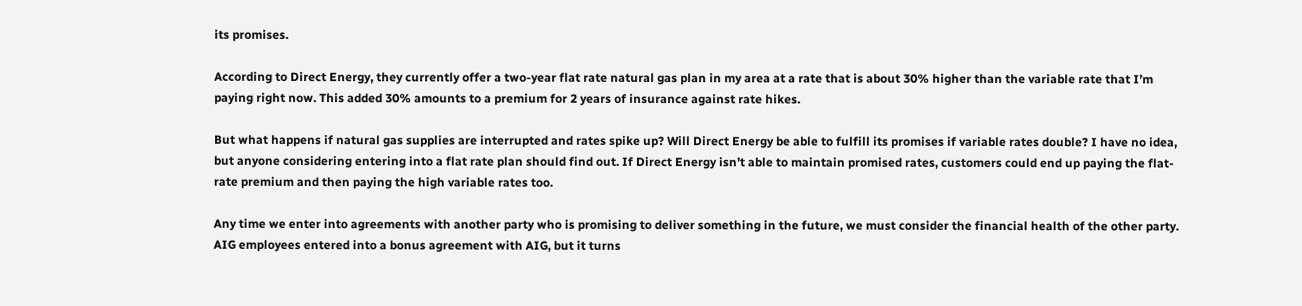its promises.

According to Direct Energy, they currently offer a two-year flat rate natural gas plan in my area at a rate that is about 30% higher than the variable rate that I’m paying right now. This added 30% amounts to a premium for 2 years of insurance against rate hikes.

But what happens if natural gas supplies are interrupted and rates spike up? Will Direct Energy be able to fulfill its promises if variable rates double? I have no idea, but anyone considering entering into a flat rate plan should find out. If Direct Energy isn’t able to maintain promised rates, customers could end up paying the flat-rate premium and then paying the high variable rates too.

Any time we enter into agreements with another party who is promising to deliver something in the future, we must consider the financial health of the other party. AIG employees entered into a bonus agreement with AIG, but it turns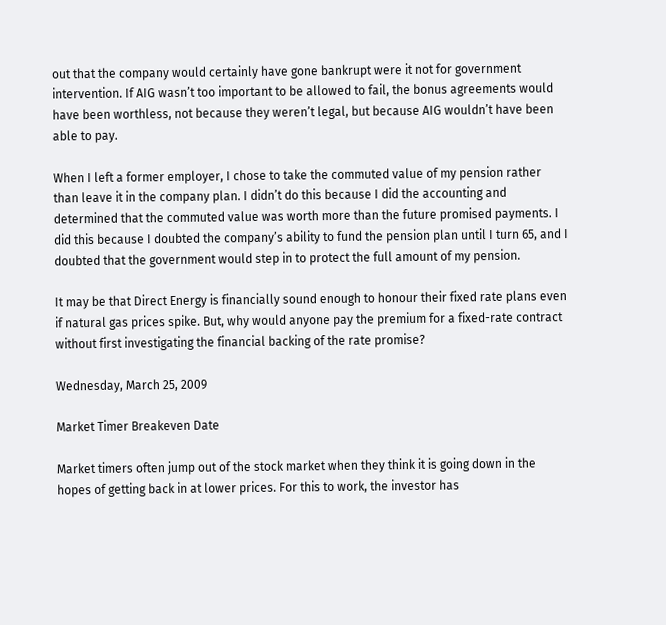out that the company would certainly have gone bankrupt were it not for government intervention. If AIG wasn’t too important to be allowed to fail, the bonus agreements would have been worthless, not because they weren’t legal, but because AIG wouldn’t have been able to pay.

When I left a former employer, I chose to take the commuted value of my pension rather than leave it in the company plan. I didn’t do this because I did the accounting and determined that the commuted value was worth more than the future promised payments. I did this because I doubted the company’s ability to fund the pension plan until I turn 65, and I doubted that the government would step in to protect the full amount of my pension.

It may be that Direct Energy is financially sound enough to honour their fixed rate plans even if natural gas prices spike. But, why would anyone pay the premium for a fixed-rate contract without first investigating the financial backing of the rate promise?

Wednesday, March 25, 2009

Market Timer Breakeven Date

Market timers often jump out of the stock market when they think it is going down in the hopes of getting back in at lower prices. For this to work, the investor has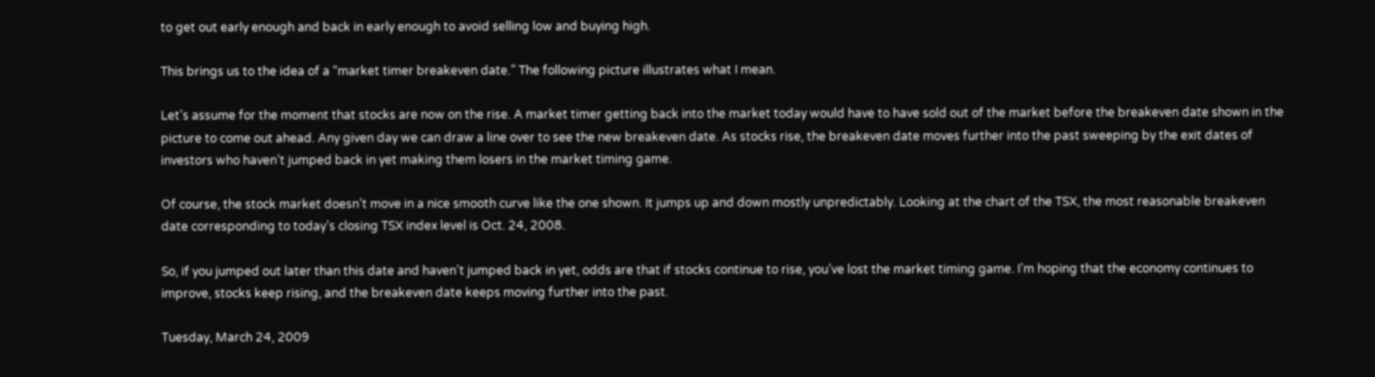to get out early enough and back in early enough to avoid selling low and buying high.

This brings us to the idea of a “market timer breakeven date.” The following picture illustrates what I mean.

Let’s assume for the moment that stocks are now on the rise. A market timer getting back into the market today would have to have sold out of the market before the breakeven date shown in the picture to come out ahead. Any given day we can draw a line over to see the new breakeven date. As stocks rise, the breakeven date moves further into the past sweeping by the exit dates of investors who haven’t jumped back in yet making them losers in the market timing game.

Of course, the stock market doesn’t move in a nice smooth curve like the one shown. It jumps up and down mostly unpredictably. Looking at the chart of the TSX, the most reasonable breakeven date corresponding to today’s closing TSX index level is Oct. 24, 2008.

So, if you jumped out later than this date and haven’t jumped back in yet, odds are that if stocks continue to rise, you’ve lost the market timing game. I’m hoping that the economy continues to improve, stocks keep rising, and the breakeven date keeps moving further into the past.

Tuesday, March 24, 2009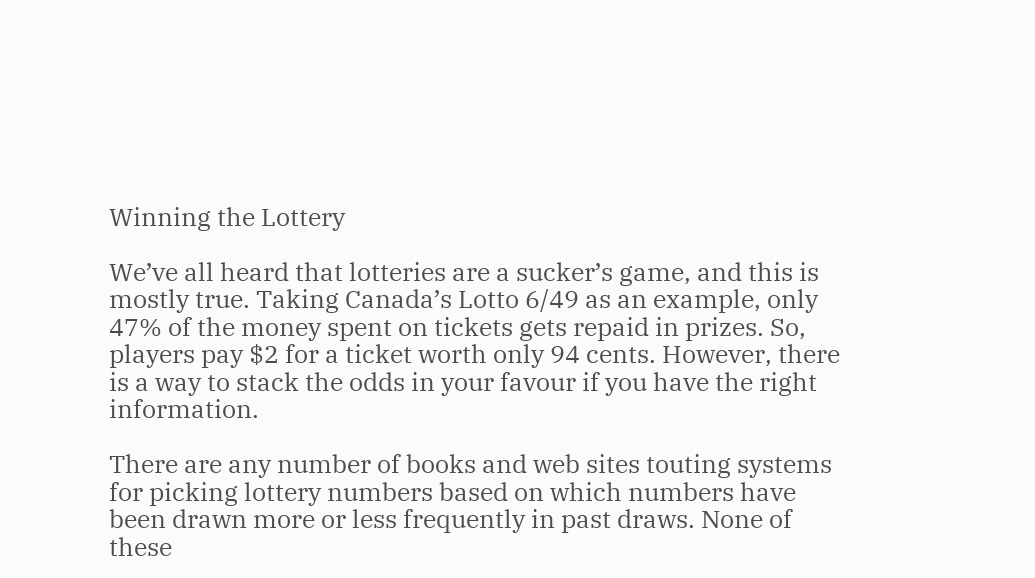Winning the Lottery

We’ve all heard that lotteries are a sucker’s game, and this is mostly true. Taking Canada’s Lotto 6/49 as an example, only 47% of the money spent on tickets gets repaid in prizes. So, players pay $2 for a ticket worth only 94 cents. However, there is a way to stack the odds in your favour if you have the right information.

There are any number of books and web sites touting systems for picking lottery numbers based on which numbers have been drawn more or less frequently in past draws. None of these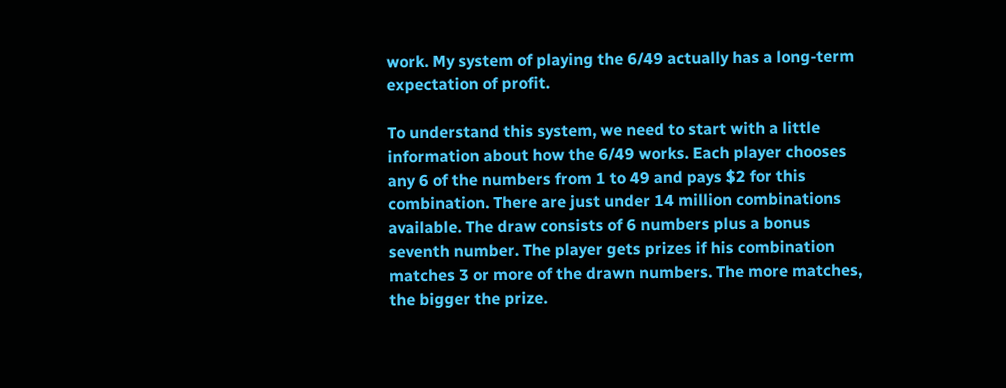work. My system of playing the 6/49 actually has a long-term expectation of profit.

To understand this system, we need to start with a little information about how the 6/49 works. Each player chooses any 6 of the numbers from 1 to 49 and pays $2 for this combination. There are just under 14 million combinations available. The draw consists of 6 numbers plus a bonus seventh number. The player gets prizes if his combination matches 3 or more of the drawn numbers. The more matches, the bigger the prize.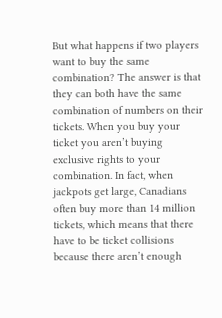But what happens if two players want to buy the same combination? The answer is that they can both have the same combination of numbers on their tickets. When you buy your ticket you aren’t buying exclusive rights to your combination. In fact, when jackpots get large, Canadians often buy more than 14 million tickets, which means that there have to be ticket collisions because there aren’t enough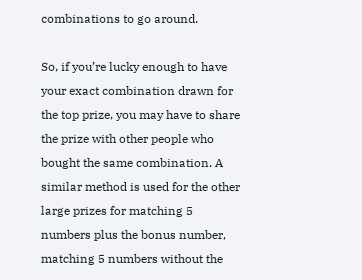combinations to go around.

So, if you’re lucky enough to have your exact combination drawn for the top prize, you may have to share the prize with other people who bought the same combination. A similar method is used for the other large prizes for matching 5 numbers plus the bonus number, matching 5 numbers without the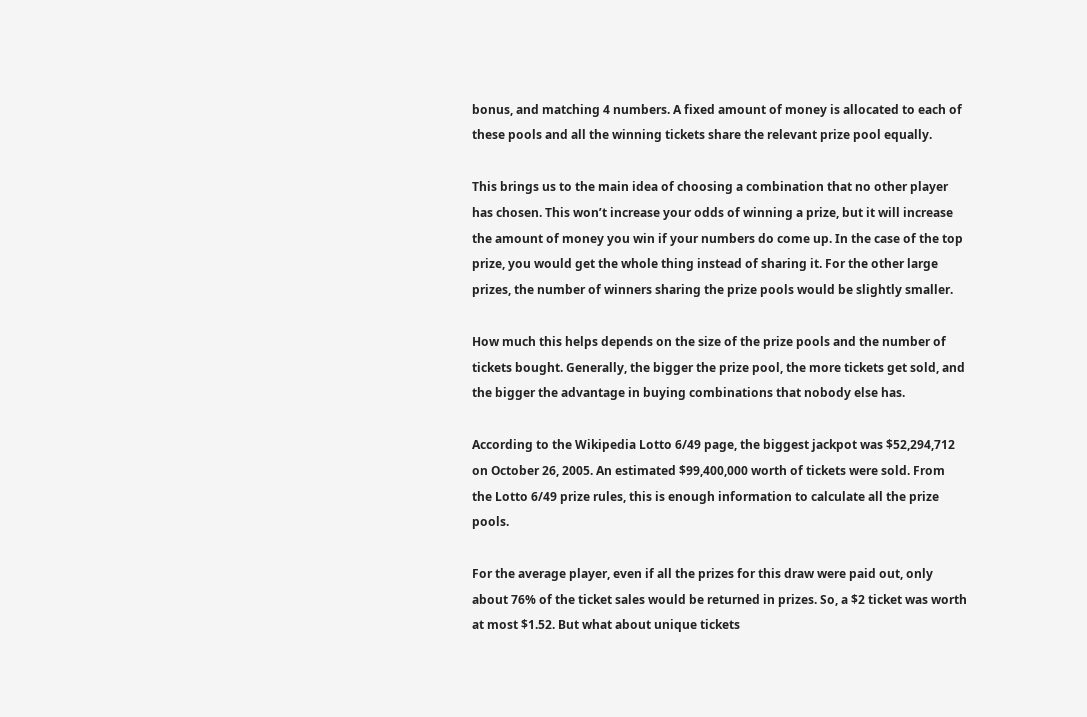bonus, and matching 4 numbers. A fixed amount of money is allocated to each of these pools and all the winning tickets share the relevant prize pool equally.

This brings us to the main idea of choosing a combination that no other player has chosen. This won’t increase your odds of winning a prize, but it will increase the amount of money you win if your numbers do come up. In the case of the top prize, you would get the whole thing instead of sharing it. For the other large prizes, the number of winners sharing the prize pools would be slightly smaller.

How much this helps depends on the size of the prize pools and the number of tickets bought. Generally, the bigger the prize pool, the more tickets get sold, and the bigger the advantage in buying combinations that nobody else has.

According to the Wikipedia Lotto 6/49 page, the biggest jackpot was $52,294,712 on October 26, 2005. An estimated $99,400,000 worth of tickets were sold. From the Lotto 6/49 prize rules, this is enough information to calculate all the prize pools.

For the average player, even if all the prizes for this draw were paid out, only about 76% of the ticket sales would be returned in prizes. So, a $2 ticket was worth at most $1.52. But what about unique tickets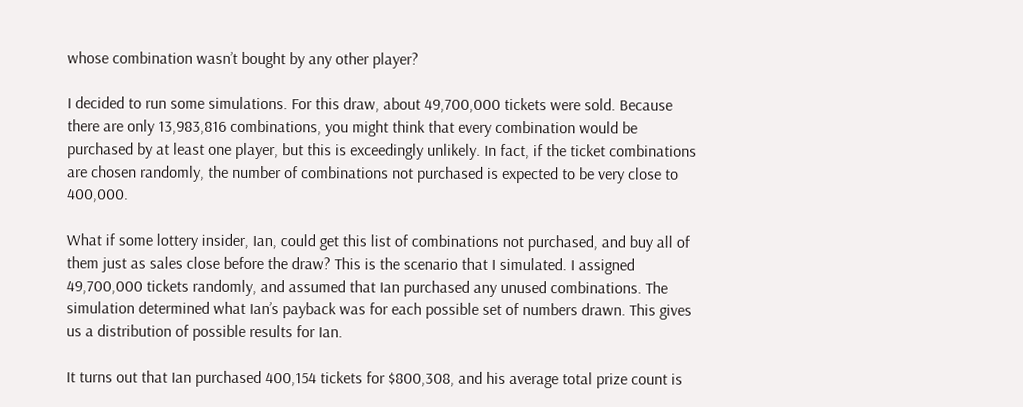whose combination wasn’t bought by any other player?

I decided to run some simulations. For this draw, about 49,700,000 tickets were sold. Because there are only 13,983,816 combinations, you might think that every combination would be purchased by at least one player, but this is exceedingly unlikely. In fact, if the ticket combinations are chosen randomly, the number of combinations not purchased is expected to be very close to 400,000.

What if some lottery insider, Ian, could get this list of combinations not purchased, and buy all of them just as sales close before the draw? This is the scenario that I simulated. I assigned 49,700,000 tickets randomly, and assumed that Ian purchased any unused combinations. The simulation determined what Ian’s payback was for each possible set of numbers drawn. This gives us a distribution of possible results for Ian.

It turns out that Ian purchased 400,154 tickets for $800,308, and his average total prize count is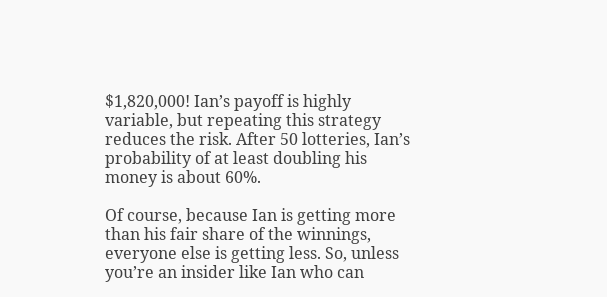$1,820,000! Ian’s payoff is highly variable, but repeating this strategy reduces the risk. After 50 lotteries, Ian’s probability of at least doubling his money is about 60%.

Of course, because Ian is getting more than his fair share of the winnings, everyone else is getting less. So, unless you’re an insider like Ian who can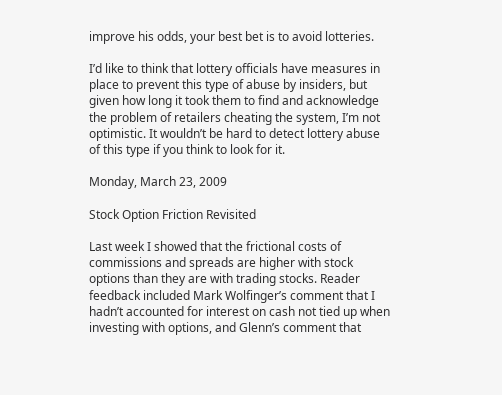improve his odds, your best bet is to avoid lotteries.

I’d like to think that lottery officials have measures in place to prevent this type of abuse by insiders, but given how long it took them to find and acknowledge the problem of retailers cheating the system, I’m not optimistic. It wouldn’t be hard to detect lottery abuse of this type if you think to look for it.

Monday, March 23, 2009

Stock Option Friction Revisited

Last week I showed that the frictional costs of commissions and spreads are higher with stock options than they are with trading stocks. Reader feedback included Mark Wolfinger’s comment that I hadn’t accounted for interest on cash not tied up when investing with options, and Glenn’s comment that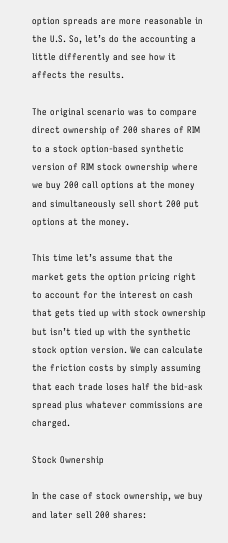option spreads are more reasonable in the U.S. So, let’s do the accounting a little differently and see how it affects the results.

The original scenario was to compare direct ownership of 200 shares of RIM to a stock option-based synthetic version of RIM stock ownership where we buy 200 call options at the money and simultaneously sell short 200 put options at the money.

This time let’s assume that the market gets the option pricing right to account for the interest on cash that gets tied up with stock ownership but isn’t tied up with the synthetic stock option version. We can calculate the friction costs by simply assuming that each trade loses half the bid-ask spread plus whatever commissions are charged.

Stock Ownership

In the case of stock ownership, we buy and later sell 200 shares: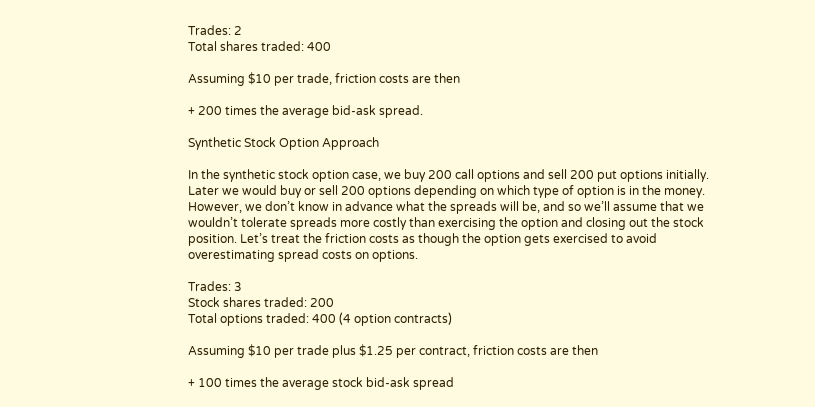Trades: 2
Total shares traded: 400

Assuming $10 per trade, friction costs are then

+ 200 times the average bid-ask spread.

Synthetic Stock Option Approach

In the synthetic stock option case, we buy 200 call options and sell 200 put options initially. Later we would buy or sell 200 options depending on which type of option is in the money. However, we don’t know in advance what the spreads will be, and so we’ll assume that we wouldn’t tolerate spreads more costly than exercising the option and closing out the stock position. Let’s treat the friction costs as though the option gets exercised to avoid overestimating spread costs on options.

Trades: 3
Stock shares traded: 200
Total options traded: 400 (4 option contracts)

Assuming $10 per trade plus $1.25 per contract, friction costs are then

+ 100 times the average stock bid-ask spread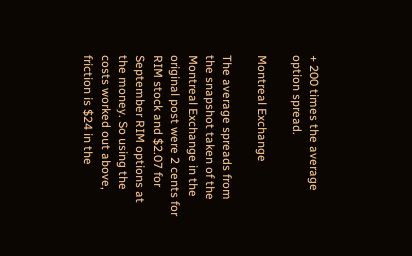+ 200 times the average option spread.

Montreal Exchange

The average spreads from the snapshot taken of the Montreal Exchange in the original post were 2 cents for RIM stock and $2.07 for September RIM options at the money. So using the costs worked out above, friction is $24 in the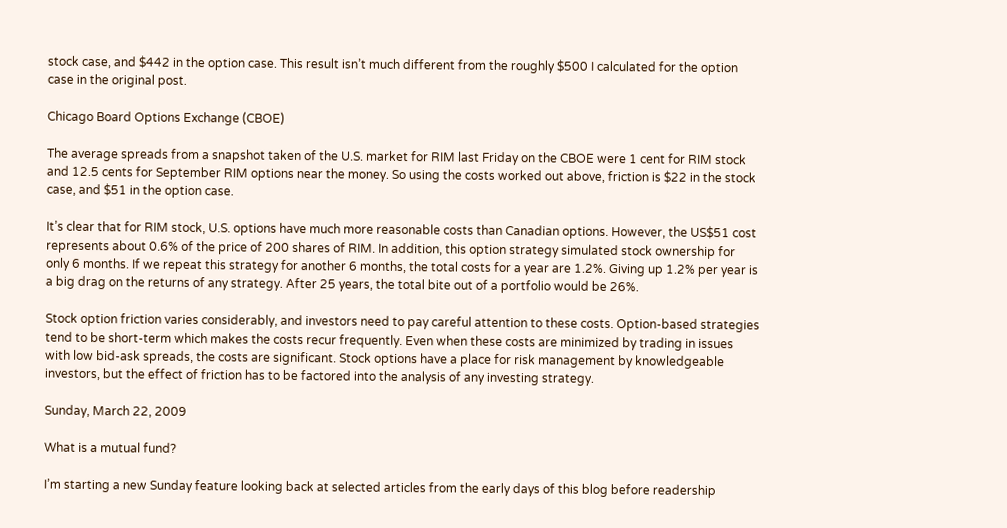stock case, and $442 in the option case. This result isn’t much different from the roughly $500 I calculated for the option case in the original post.

Chicago Board Options Exchange (CBOE)

The average spreads from a snapshot taken of the U.S. market for RIM last Friday on the CBOE were 1 cent for RIM stock and 12.5 cents for September RIM options near the money. So using the costs worked out above, friction is $22 in the stock case, and $51 in the option case.

It’s clear that for RIM stock, U.S. options have much more reasonable costs than Canadian options. However, the US$51 cost represents about 0.6% of the price of 200 shares of RIM. In addition, this option strategy simulated stock ownership for only 6 months. If we repeat this strategy for another 6 months, the total costs for a year are 1.2%. Giving up 1.2% per year is a big drag on the returns of any strategy. After 25 years, the total bite out of a portfolio would be 26%.

Stock option friction varies considerably, and investors need to pay careful attention to these costs. Option-based strategies tend to be short-term which makes the costs recur frequently. Even when these costs are minimized by trading in issues with low bid-ask spreads, the costs are significant. Stock options have a place for risk management by knowledgeable investors, but the effect of friction has to be factored into the analysis of any investing strategy.

Sunday, March 22, 2009

What is a mutual fund?

I’m starting a new Sunday feature looking back at selected articles from the early days of this blog before readership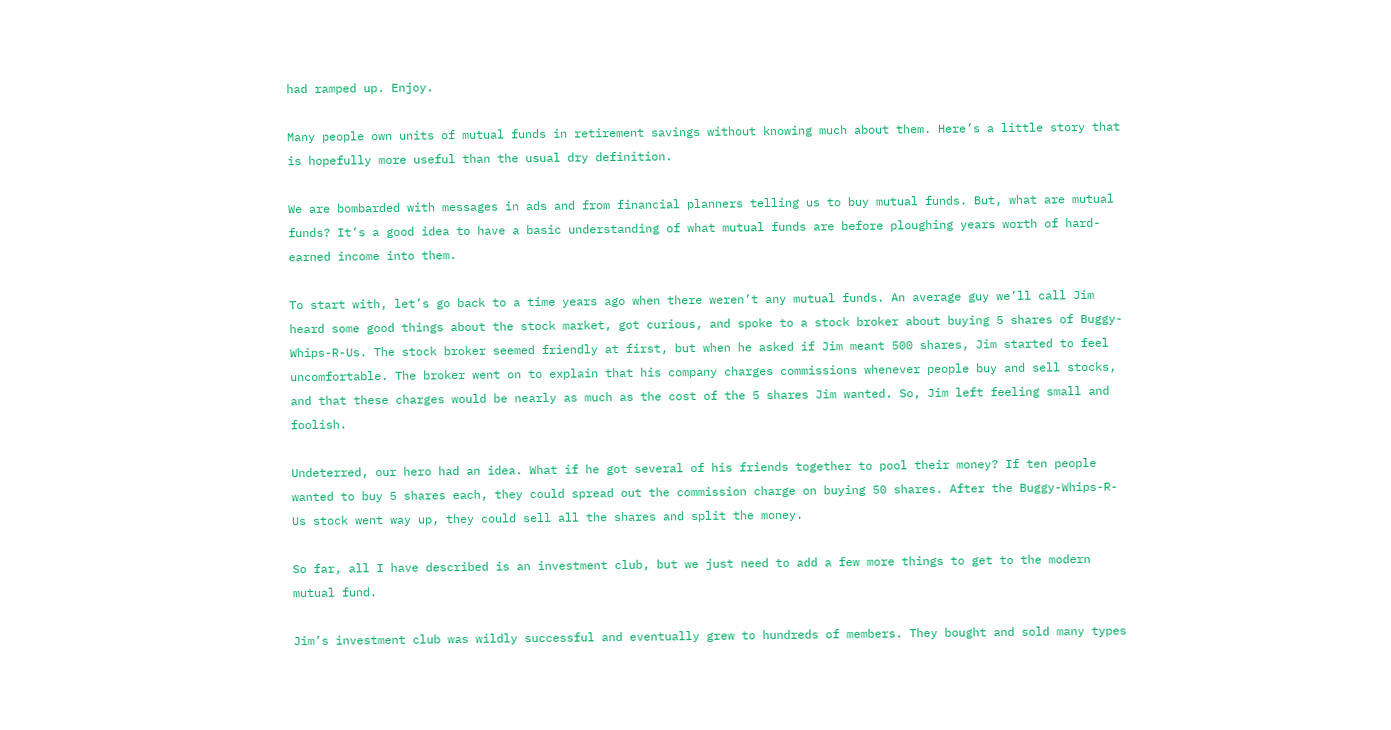had ramped up. Enjoy.

Many people own units of mutual funds in retirement savings without knowing much about them. Here’s a little story that is hopefully more useful than the usual dry definition.

We are bombarded with messages in ads and from financial planners telling us to buy mutual funds. But, what are mutual funds? It’s a good idea to have a basic understanding of what mutual funds are before ploughing years worth of hard-earned income into them.

To start with, let’s go back to a time years ago when there weren’t any mutual funds. An average guy we’ll call Jim heard some good things about the stock market, got curious, and spoke to a stock broker about buying 5 shares of Buggy-Whips-R-Us. The stock broker seemed friendly at first, but when he asked if Jim meant 500 shares, Jim started to feel uncomfortable. The broker went on to explain that his company charges commissions whenever people buy and sell stocks, and that these charges would be nearly as much as the cost of the 5 shares Jim wanted. So, Jim left feeling small and foolish.

Undeterred, our hero had an idea. What if he got several of his friends together to pool their money? If ten people wanted to buy 5 shares each, they could spread out the commission charge on buying 50 shares. After the Buggy-Whips-R-Us stock went way up, they could sell all the shares and split the money.

So far, all I have described is an investment club, but we just need to add a few more things to get to the modern mutual fund.

Jim’s investment club was wildly successful and eventually grew to hundreds of members. They bought and sold many types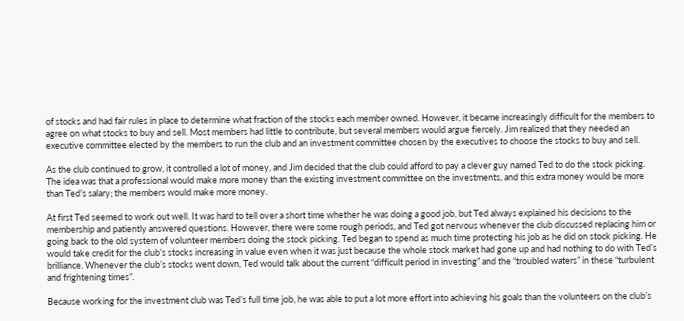of stocks and had fair rules in place to determine what fraction of the stocks each member owned. However, it became increasingly difficult for the members to agree on what stocks to buy and sell. Most members had little to contribute, but several members would argue fiercely. Jim realized that they needed an executive committee elected by the members to run the club and an investment committee chosen by the executives to choose the stocks to buy and sell.

As the club continued to grow, it controlled a lot of money, and Jim decided that the club could afford to pay a clever guy named Ted to do the stock picking. The idea was that a professional would make more money than the existing investment committee on the investments, and this extra money would be more than Ted’s salary; the members would make more money.

At first Ted seemed to work out well. It was hard to tell over a short time whether he was doing a good job, but Ted always explained his decisions to the membership and patiently answered questions. However, there were some rough periods, and Ted got nervous whenever the club discussed replacing him or going back to the old system of volunteer members doing the stock picking. Ted began to spend as much time protecting his job as he did on stock picking. He would take credit for the club’s stocks increasing in value even when it was just because the whole stock market had gone up and had nothing to do with Ted’s brilliance. Whenever the club’s stocks went down, Ted would talk about the current “difficult period in investing” and the “troubled waters” in these “turbulent and frightening times”.

Because working for the investment club was Ted’s full time job, he was able to put a lot more effort into achieving his goals than the volunteers on the club’s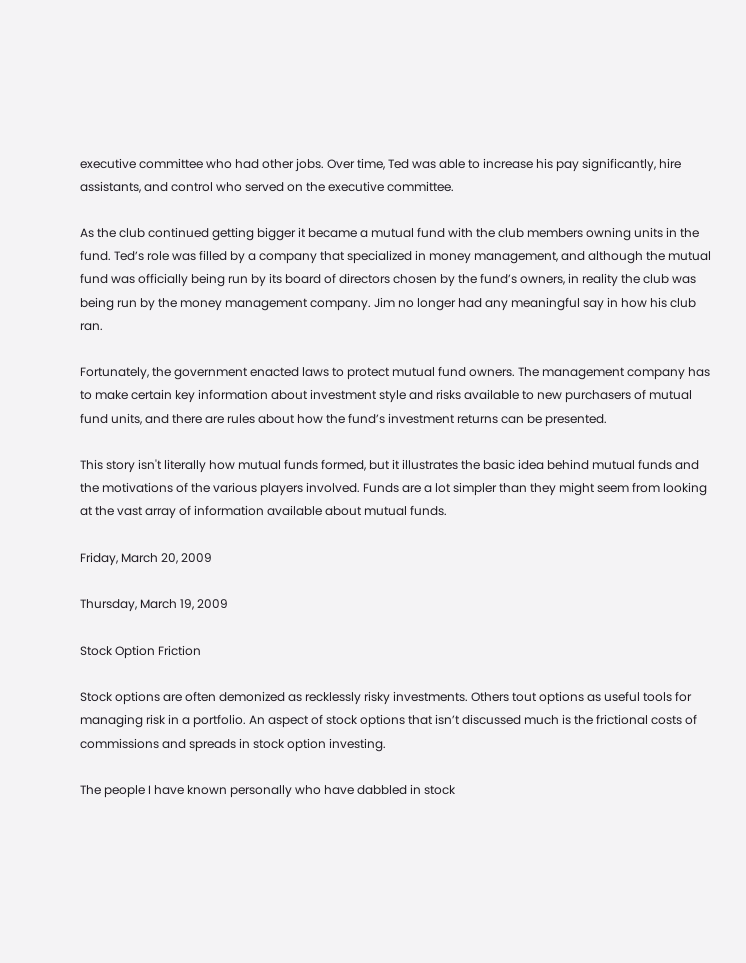executive committee who had other jobs. Over time, Ted was able to increase his pay significantly, hire assistants, and control who served on the executive committee.

As the club continued getting bigger it became a mutual fund with the club members owning units in the fund. Ted’s role was filled by a company that specialized in money management, and although the mutual fund was officially being run by its board of directors chosen by the fund’s owners, in reality the club was being run by the money management company. Jim no longer had any meaningful say in how his club ran.

Fortunately, the government enacted laws to protect mutual fund owners. The management company has to make certain key information about investment style and risks available to new purchasers of mutual fund units, and there are rules about how the fund’s investment returns can be presented.

This story isn't literally how mutual funds formed, but it illustrates the basic idea behind mutual funds and the motivations of the various players involved. Funds are a lot simpler than they might seem from looking at the vast array of information available about mutual funds.

Friday, March 20, 2009

Thursday, March 19, 2009

Stock Option Friction

Stock options are often demonized as recklessly risky investments. Others tout options as useful tools for managing risk in a portfolio. An aspect of stock options that isn’t discussed much is the frictional costs of commissions and spreads in stock option investing.

The people I have known personally who have dabbled in stock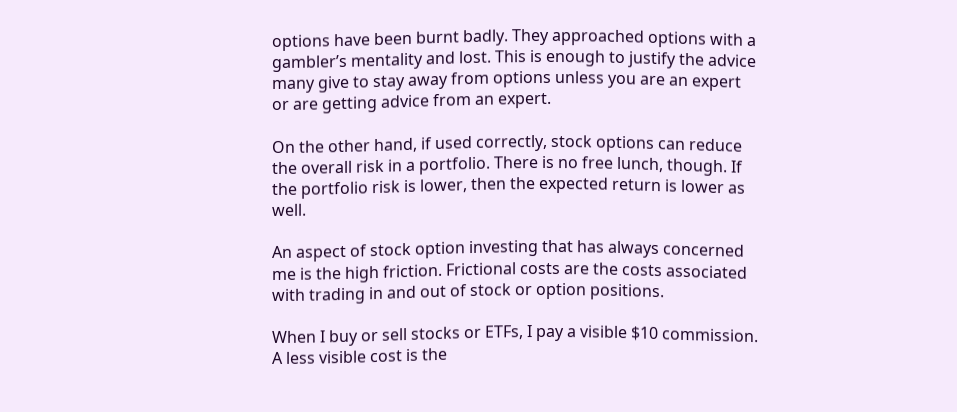options have been burnt badly. They approached options with a gambler’s mentality and lost. This is enough to justify the advice many give to stay away from options unless you are an expert or are getting advice from an expert.

On the other hand, if used correctly, stock options can reduce the overall risk in a portfolio. There is no free lunch, though. If the portfolio risk is lower, then the expected return is lower as well.

An aspect of stock option investing that has always concerned me is the high friction. Frictional costs are the costs associated with trading in and out of stock or option positions.

When I buy or sell stocks or ETFs, I pay a visible $10 commission. A less visible cost is the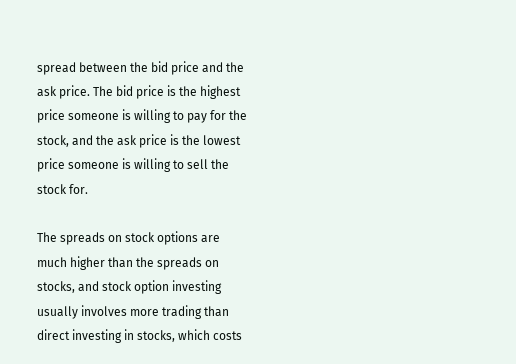spread between the bid price and the ask price. The bid price is the highest price someone is willing to pay for the stock, and the ask price is the lowest price someone is willing to sell the stock for.

The spreads on stock options are much higher than the spreads on stocks, and stock option investing usually involves more trading than direct investing in stocks, which costs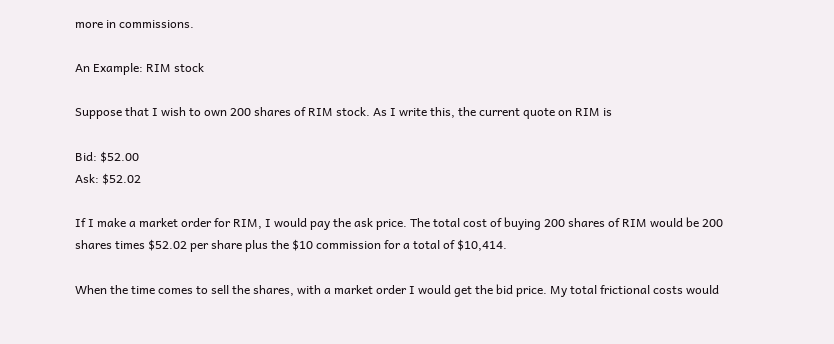more in commissions.

An Example: RIM stock

Suppose that I wish to own 200 shares of RIM stock. As I write this, the current quote on RIM is

Bid: $52.00
Ask: $52.02

If I make a market order for RIM, I would pay the ask price. The total cost of buying 200 shares of RIM would be 200 shares times $52.02 per share plus the $10 commission for a total of $10,414.

When the time comes to sell the shares, with a market order I would get the bid price. My total frictional costs would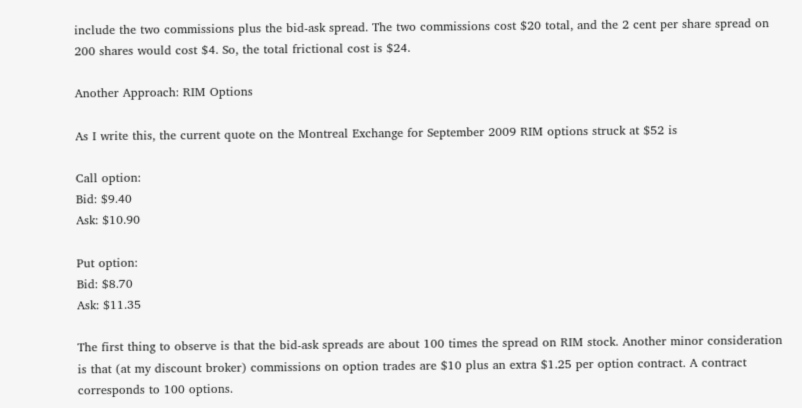include the two commissions plus the bid-ask spread. The two commissions cost $20 total, and the 2 cent per share spread on 200 shares would cost $4. So, the total frictional cost is $24.

Another Approach: RIM Options

As I write this, the current quote on the Montreal Exchange for September 2009 RIM options struck at $52 is

Call option:
Bid: $9.40
Ask: $10.90

Put option:
Bid: $8.70
Ask: $11.35

The first thing to observe is that the bid-ask spreads are about 100 times the spread on RIM stock. Another minor consideration is that (at my discount broker) commissions on option trades are $10 plus an extra $1.25 per option contract. A contract corresponds to 100 options.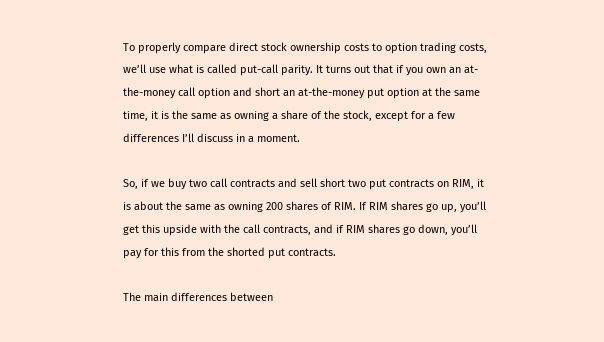To properly compare direct stock ownership costs to option trading costs, we’ll use what is called put-call parity. It turns out that if you own an at-the-money call option and short an at-the-money put option at the same time, it is the same as owning a share of the stock, except for a few differences I’ll discuss in a moment.

So, if we buy two call contracts and sell short two put contracts on RIM, it is about the same as owning 200 shares of RIM. If RIM shares go up, you’ll get this upside with the call contracts, and if RIM shares go down, you’ll pay for this from the shorted put contracts.

The main differences between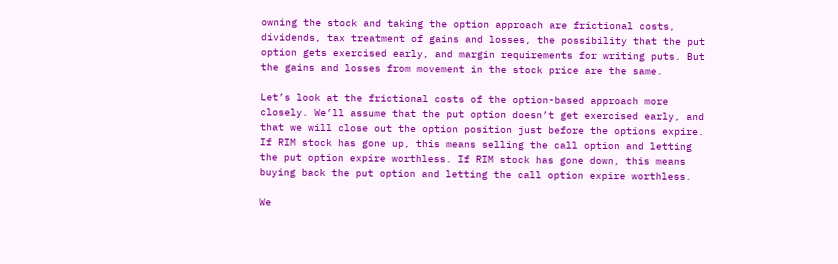owning the stock and taking the option approach are frictional costs, dividends, tax treatment of gains and losses, the possibility that the put option gets exercised early, and margin requirements for writing puts. But the gains and losses from movement in the stock price are the same.

Let’s look at the frictional costs of the option-based approach more closely. We’ll assume that the put option doesn’t get exercised early, and that we will close out the option position just before the options expire. If RIM stock has gone up, this means selling the call option and letting the put option expire worthless. If RIM stock has gone down, this means buying back the put option and letting the call option expire worthless.

We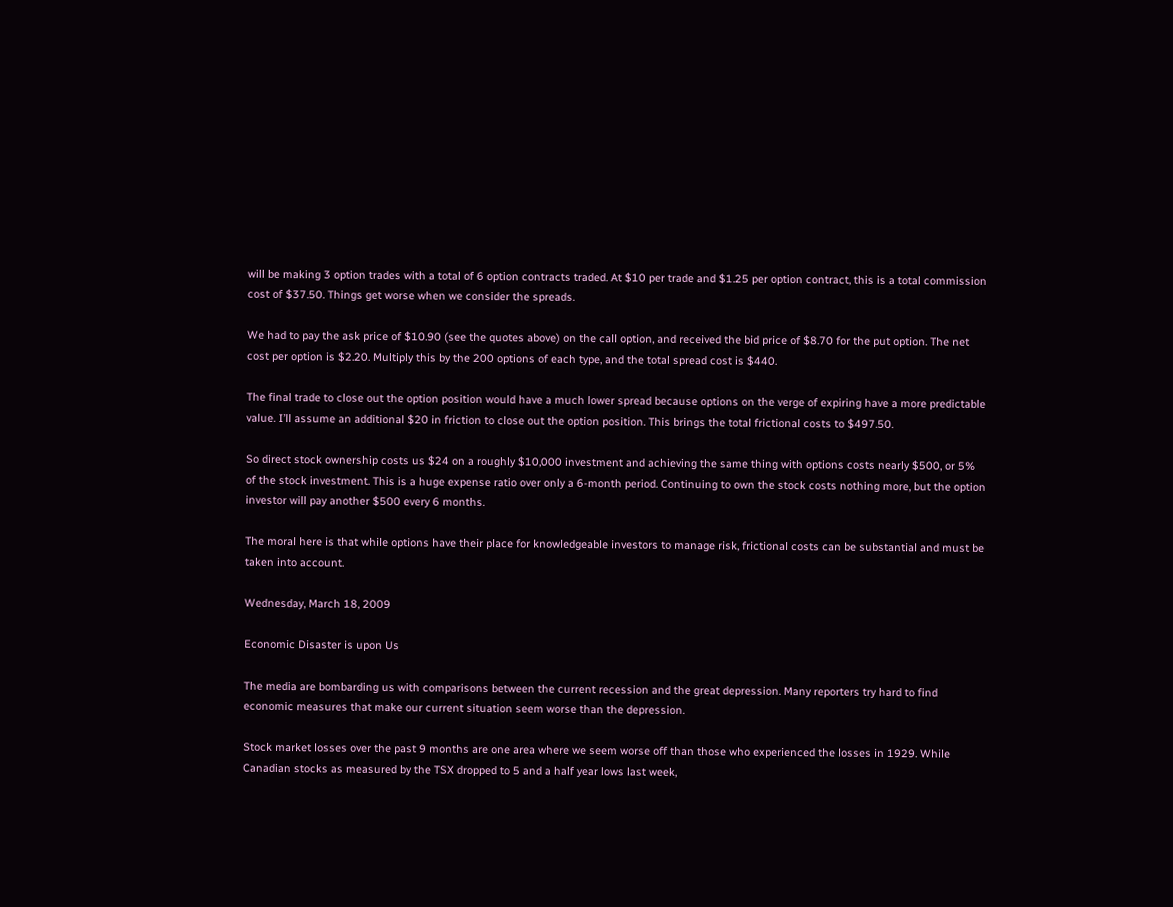will be making 3 option trades with a total of 6 option contracts traded. At $10 per trade and $1.25 per option contract, this is a total commission cost of $37.50. Things get worse when we consider the spreads.

We had to pay the ask price of $10.90 (see the quotes above) on the call option, and received the bid price of $8.70 for the put option. The net cost per option is $2.20. Multiply this by the 200 options of each type, and the total spread cost is $440.

The final trade to close out the option position would have a much lower spread because options on the verge of expiring have a more predictable value. I’ll assume an additional $20 in friction to close out the option position. This brings the total frictional costs to $497.50.

So direct stock ownership costs us $24 on a roughly $10,000 investment and achieving the same thing with options costs nearly $500, or 5% of the stock investment. This is a huge expense ratio over only a 6-month period. Continuing to own the stock costs nothing more, but the option investor will pay another $500 every 6 months.

The moral here is that while options have their place for knowledgeable investors to manage risk, frictional costs can be substantial and must be taken into account.

Wednesday, March 18, 2009

Economic Disaster is upon Us

The media are bombarding us with comparisons between the current recession and the great depression. Many reporters try hard to find economic measures that make our current situation seem worse than the depression.

Stock market losses over the past 9 months are one area where we seem worse off than those who experienced the losses in 1929. While Canadian stocks as measured by the TSX dropped to 5 and a half year lows last week,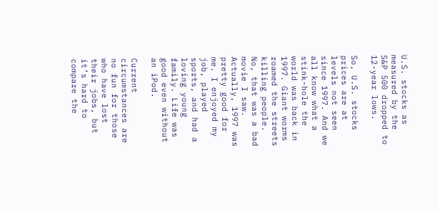U.S. stocks as measured by the S&P 500 dropped to 12-year lows.

So, U.S. stocks prices are at levels not seen since 1997. And we all know what a stink-hole the world was back in 1997. Giant worms roamed the streets killing people. No, that was a bad movie I saw. Actually, 1997 was pretty good for me. I enjoyed my job, played sports, and had a loving young family. Life was good even without an iPod.

Current circumstances are no fun for those who have lost their jobs, but it’s hard to compare the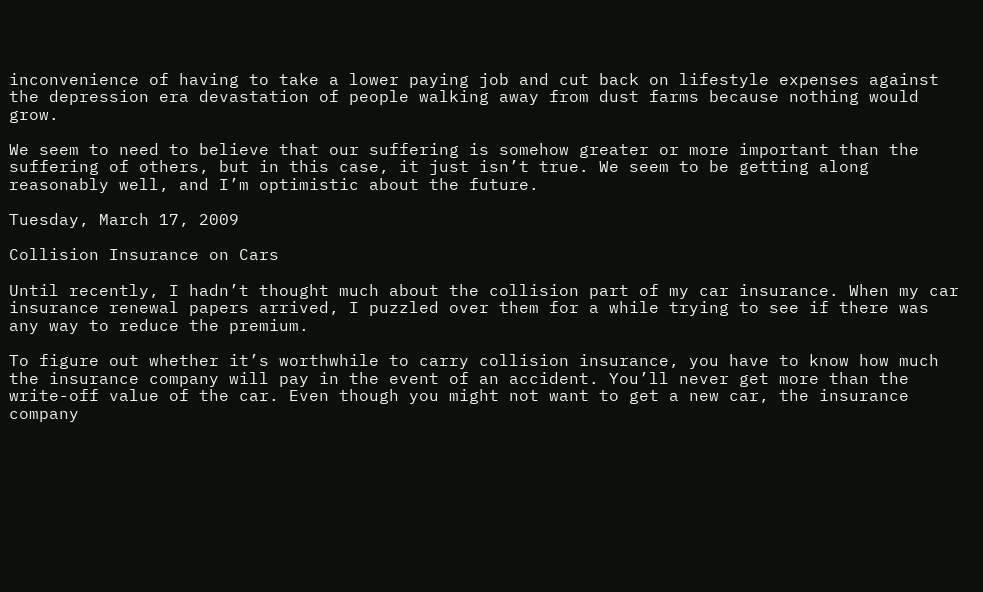inconvenience of having to take a lower paying job and cut back on lifestyle expenses against the depression era devastation of people walking away from dust farms because nothing would grow.

We seem to need to believe that our suffering is somehow greater or more important than the suffering of others, but in this case, it just isn’t true. We seem to be getting along reasonably well, and I’m optimistic about the future.

Tuesday, March 17, 2009

Collision Insurance on Cars

Until recently, I hadn’t thought much about the collision part of my car insurance. When my car insurance renewal papers arrived, I puzzled over them for a while trying to see if there was any way to reduce the premium.

To figure out whether it’s worthwhile to carry collision insurance, you have to know how much the insurance company will pay in the event of an accident. You’ll never get more than the write-off value of the car. Even though you might not want to get a new car, the insurance company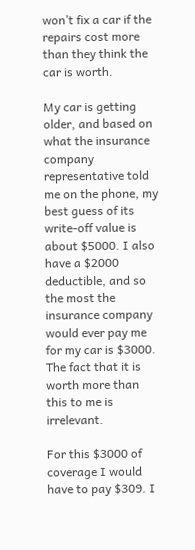won’t fix a car if the repairs cost more than they think the car is worth.

My car is getting older, and based on what the insurance company representative told me on the phone, my best guess of its write-off value is about $5000. I also have a $2000 deductible, and so the most the insurance company would ever pay me for my car is $3000. The fact that it is worth more than this to me is irrelevant.

For this $3000 of coverage I would have to pay $309. I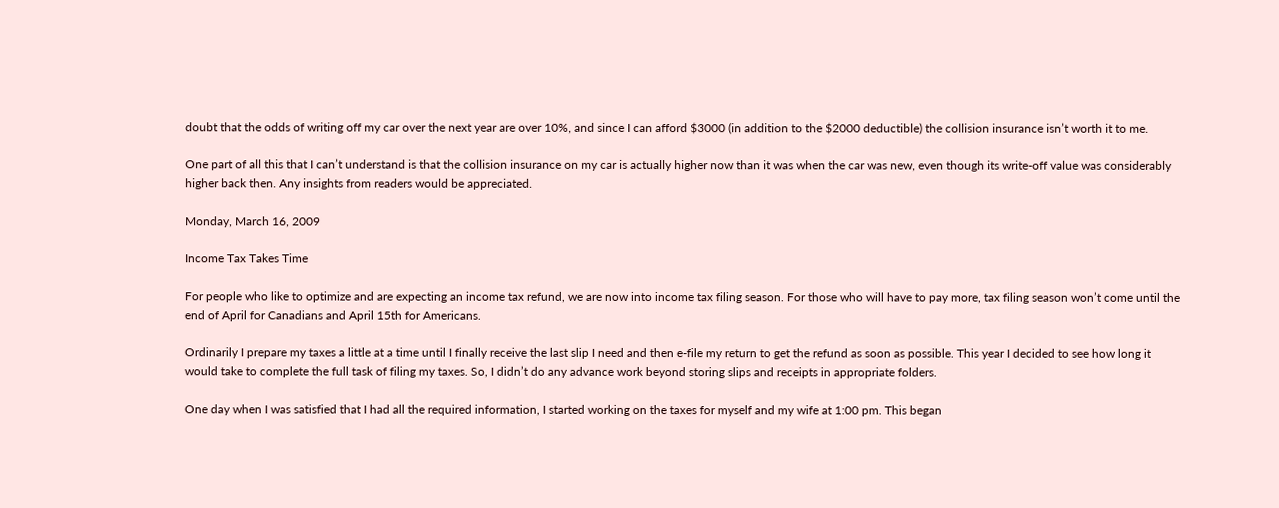doubt that the odds of writing off my car over the next year are over 10%, and since I can afford $3000 (in addition to the $2000 deductible) the collision insurance isn’t worth it to me.

One part of all this that I can’t understand is that the collision insurance on my car is actually higher now than it was when the car was new, even though its write-off value was considerably higher back then. Any insights from readers would be appreciated.

Monday, March 16, 2009

Income Tax Takes Time

For people who like to optimize and are expecting an income tax refund, we are now into income tax filing season. For those who will have to pay more, tax filing season won’t come until the end of April for Canadians and April 15th for Americans.

Ordinarily I prepare my taxes a little at a time until I finally receive the last slip I need and then e-file my return to get the refund as soon as possible. This year I decided to see how long it would take to complete the full task of filing my taxes. So, I didn’t do any advance work beyond storing slips and receipts in appropriate folders.

One day when I was satisfied that I had all the required information, I started working on the taxes for myself and my wife at 1:00 pm. This began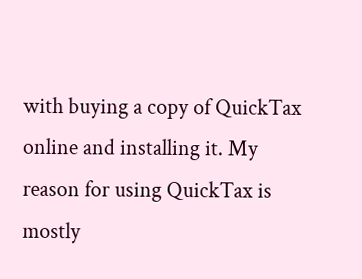with buying a copy of QuickTax online and installing it. My reason for using QuickTax is mostly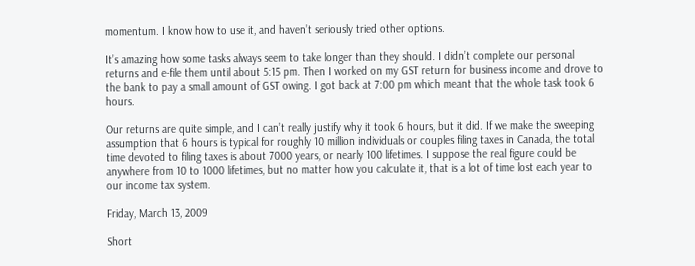momentum. I know how to use it, and haven’t seriously tried other options.

It’s amazing how some tasks always seem to take longer than they should. I didn’t complete our personal returns and e-file them until about 5:15 pm. Then I worked on my GST return for business income and drove to the bank to pay a small amount of GST owing. I got back at 7:00 pm which meant that the whole task took 6 hours.

Our returns are quite simple, and I can’t really justify why it took 6 hours, but it did. If we make the sweeping assumption that 6 hours is typical for roughly 10 million individuals or couples filing taxes in Canada, the total time devoted to filing taxes is about 7000 years, or nearly 100 lifetimes. I suppose the real figure could be anywhere from 10 to 1000 lifetimes, but no matter how you calculate it, that is a lot of time lost each year to our income tax system.

Friday, March 13, 2009

Short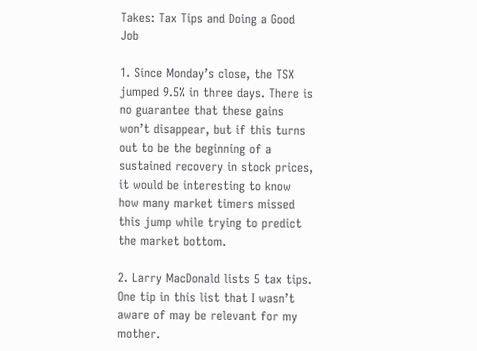Takes: Tax Tips and Doing a Good Job

1. Since Monday’s close, the TSX jumped 9.5% in three days. There is no guarantee that these gains won’t disappear, but if this turns out to be the beginning of a sustained recovery in stock prices, it would be interesting to know how many market timers missed this jump while trying to predict the market bottom.

2. Larry MacDonald lists 5 tax tips. One tip in this list that I wasn’t aware of may be relevant for my mother.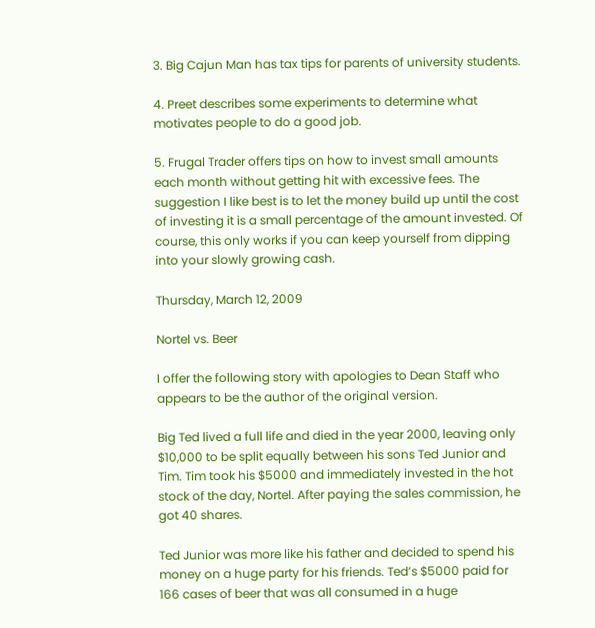3. Big Cajun Man has tax tips for parents of university students.

4. Preet describes some experiments to determine what motivates people to do a good job.

5. Frugal Trader offers tips on how to invest small amounts each month without getting hit with excessive fees. The suggestion I like best is to let the money build up until the cost of investing it is a small percentage of the amount invested. Of course, this only works if you can keep yourself from dipping into your slowly growing cash.

Thursday, March 12, 2009

Nortel vs. Beer

I offer the following story with apologies to Dean Staff who appears to be the author of the original version.

Big Ted lived a full life and died in the year 2000, leaving only $10,000 to be split equally between his sons Ted Junior and Tim. Tim took his $5000 and immediately invested in the hot stock of the day, Nortel. After paying the sales commission, he got 40 shares.

Ted Junior was more like his father and decided to spend his money on a huge party for his friends. Ted’s $5000 paid for 166 cases of beer that was all consumed in a huge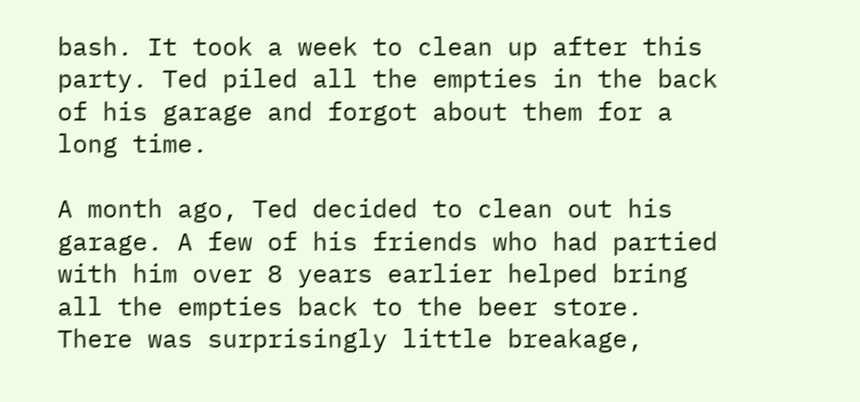bash. It took a week to clean up after this party. Ted piled all the empties in the back of his garage and forgot about them for a long time.

A month ago, Ted decided to clean out his garage. A few of his friends who had partied with him over 8 years earlier helped bring all the empties back to the beer store. There was surprisingly little breakage,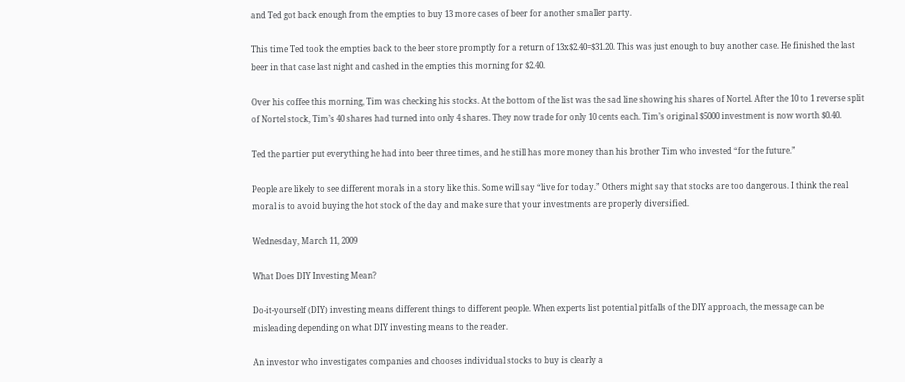and Ted got back enough from the empties to buy 13 more cases of beer for another smaller party.

This time Ted took the empties back to the beer store promptly for a return of 13x$2.40=$31.20. This was just enough to buy another case. He finished the last beer in that case last night and cashed in the empties this morning for $2.40.

Over his coffee this morning, Tim was checking his stocks. At the bottom of the list was the sad line showing his shares of Nortel. After the 10 to 1 reverse split of Nortel stock, Tim’s 40 shares had turned into only 4 shares. They now trade for only 10 cents each. Tim’s original $5000 investment is now worth $0.40.

Ted the partier put everything he had into beer three times, and he still has more money than his brother Tim who invested “for the future.”

People are likely to see different morals in a story like this. Some will say “live for today.” Others might say that stocks are too dangerous. I think the real moral is to avoid buying the hot stock of the day and make sure that your investments are properly diversified.

Wednesday, March 11, 2009

What Does DIY Investing Mean?

Do-it-yourself (DIY) investing means different things to different people. When experts list potential pitfalls of the DIY approach, the message can be misleading depending on what DIY investing means to the reader.

An investor who investigates companies and chooses individual stocks to buy is clearly a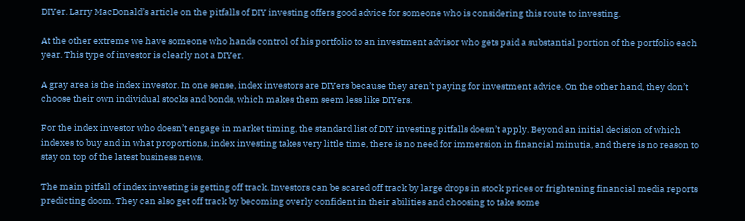DIYer. Larry MacDonald’s article on the pitfalls of DIY investing offers good advice for someone who is considering this route to investing.

At the other extreme we have someone who hands control of his portfolio to an investment advisor who gets paid a substantial portion of the portfolio each year. This type of investor is clearly not a DIYer.

A gray area is the index investor. In one sense, index investors are DIYers because they aren’t paying for investment advice. On the other hand, they don’t choose their own individual stocks and bonds, which makes them seem less like DIYers.

For the index investor who doesn’t engage in market timing, the standard list of DIY investing pitfalls doesn’t apply. Beyond an initial decision of which indexes to buy and in what proportions, index investing takes very little time, there is no need for immersion in financial minutia, and there is no reason to stay on top of the latest business news.

The main pitfall of index investing is getting off track. Investors can be scared off track by large drops in stock prices or frightening financial media reports predicting doom. They can also get off track by becoming overly confident in their abilities and choosing to take some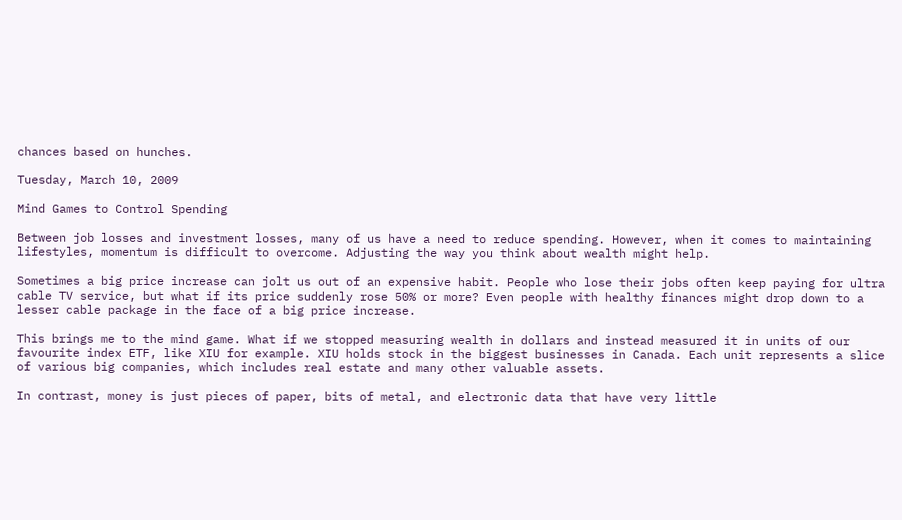chances based on hunches.

Tuesday, March 10, 2009

Mind Games to Control Spending

Between job losses and investment losses, many of us have a need to reduce spending. However, when it comes to maintaining lifestyles, momentum is difficult to overcome. Adjusting the way you think about wealth might help.

Sometimes a big price increase can jolt us out of an expensive habit. People who lose their jobs often keep paying for ultra cable TV service, but what if its price suddenly rose 50% or more? Even people with healthy finances might drop down to a lesser cable package in the face of a big price increase.

This brings me to the mind game. What if we stopped measuring wealth in dollars and instead measured it in units of our favourite index ETF, like XIU for example. XIU holds stock in the biggest businesses in Canada. Each unit represents a slice of various big companies, which includes real estate and many other valuable assets.

In contrast, money is just pieces of paper, bits of metal, and electronic data that have very little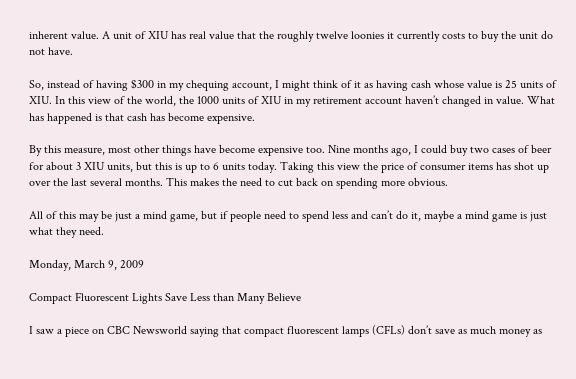inherent value. A unit of XIU has real value that the roughly twelve loonies it currently costs to buy the unit do not have.

So, instead of having $300 in my chequing account, I might think of it as having cash whose value is 25 units of XIU. In this view of the world, the 1000 units of XIU in my retirement account haven’t changed in value. What has happened is that cash has become expensive.

By this measure, most other things have become expensive too. Nine months ago, I could buy two cases of beer for about 3 XIU units, but this is up to 6 units today. Taking this view the price of consumer items has shot up over the last several months. This makes the need to cut back on spending more obvious.

All of this may be just a mind game, but if people need to spend less and can’t do it, maybe a mind game is just what they need.

Monday, March 9, 2009

Compact Fluorescent Lights Save Less than Many Believe

I saw a piece on CBC Newsworld saying that compact fluorescent lamps (CFLs) don’t save as much money as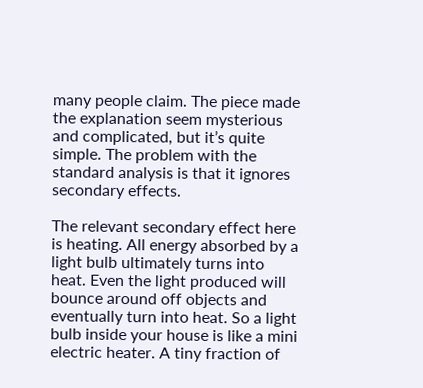many people claim. The piece made the explanation seem mysterious and complicated, but it’s quite simple. The problem with the standard analysis is that it ignores secondary effects.

The relevant secondary effect here is heating. All energy absorbed by a light bulb ultimately turns into heat. Even the light produced will bounce around off objects and eventually turn into heat. So a light bulb inside your house is like a mini electric heater. A tiny fraction of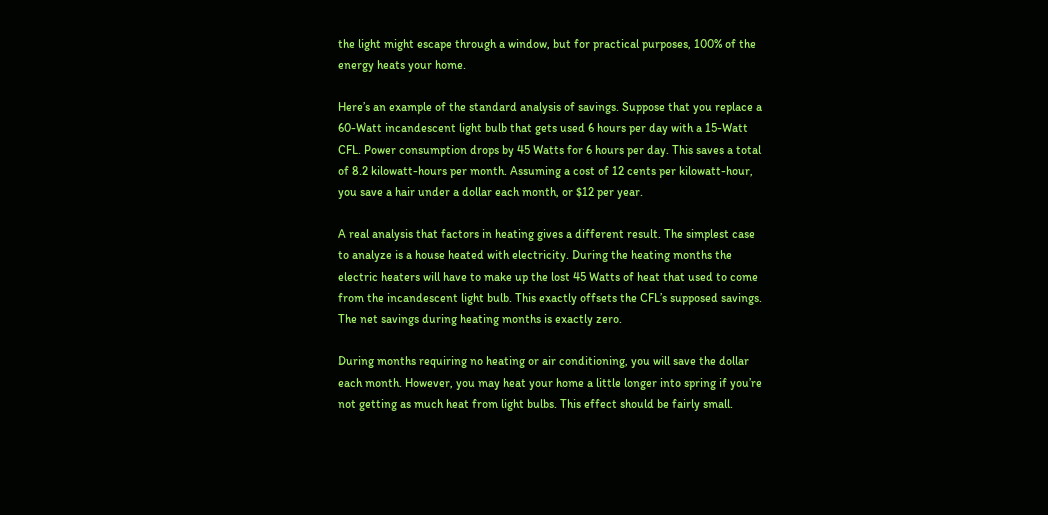the light might escape through a window, but for practical purposes, 100% of the energy heats your home.

Here’s an example of the standard analysis of savings. Suppose that you replace a 60-Watt incandescent light bulb that gets used 6 hours per day with a 15-Watt CFL. Power consumption drops by 45 Watts for 6 hours per day. This saves a total of 8.2 kilowatt-hours per month. Assuming a cost of 12 cents per kilowatt-hour, you save a hair under a dollar each month, or $12 per year.

A real analysis that factors in heating gives a different result. The simplest case to analyze is a house heated with electricity. During the heating months the electric heaters will have to make up the lost 45 Watts of heat that used to come from the incandescent light bulb. This exactly offsets the CFL’s supposed savings. The net savings during heating months is exactly zero.

During months requiring no heating or air conditioning, you will save the dollar each month. However, you may heat your home a little longer into spring if you’re not getting as much heat from light bulbs. This effect should be fairly small.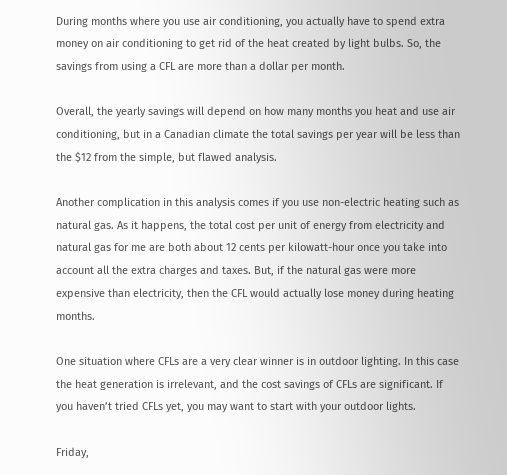During months where you use air conditioning, you actually have to spend extra money on air conditioning to get rid of the heat created by light bulbs. So, the savings from using a CFL are more than a dollar per month.

Overall, the yearly savings will depend on how many months you heat and use air conditioning, but in a Canadian climate the total savings per year will be less than the $12 from the simple, but flawed analysis.

Another complication in this analysis comes if you use non-electric heating such as natural gas. As it happens, the total cost per unit of energy from electricity and natural gas for me are both about 12 cents per kilowatt-hour once you take into account all the extra charges and taxes. But, if the natural gas were more expensive than electricity, then the CFL would actually lose money during heating months.

One situation where CFLs are a very clear winner is in outdoor lighting. In this case the heat generation is irrelevant, and the cost savings of CFLs are significant. If you haven’t tried CFLs yet, you may want to start with your outdoor lights.

Friday,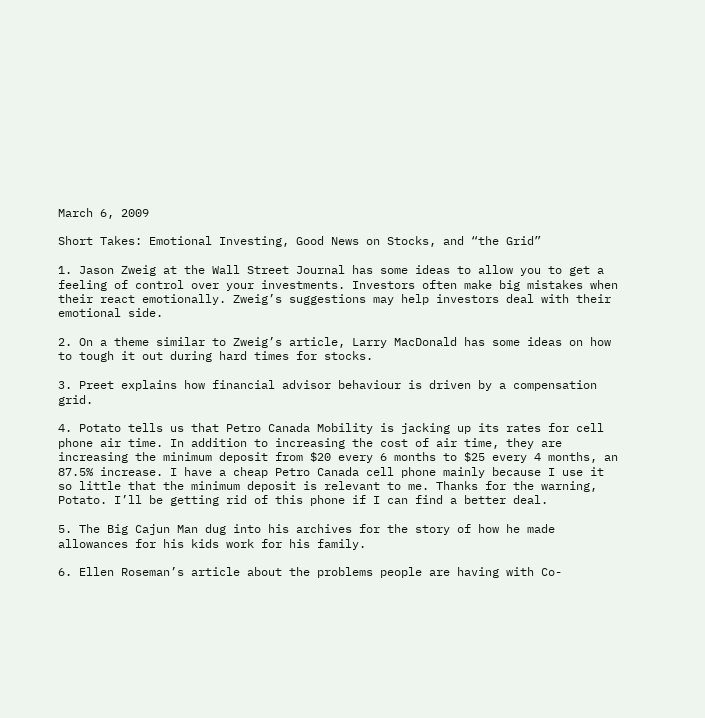March 6, 2009

Short Takes: Emotional Investing, Good News on Stocks, and “the Grid”

1. Jason Zweig at the Wall Street Journal has some ideas to allow you to get a feeling of control over your investments. Investors often make big mistakes when their react emotionally. Zweig’s suggestions may help investors deal with their emotional side.

2. On a theme similar to Zweig’s article, Larry MacDonald has some ideas on how to tough it out during hard times for stocks.

3. Preet explains how financial advisor behaviour is driven by a compensation grid.

4. Potato tells us that Petro Canada Mobility is jacking up its rates for cell phone air time. In addition to increasing the cost of air time, they are increasing the minimum deposit from $20 every 6 months to $25 every 4 months, an 87.5% increase. I have a cheap Petro Canada cell phone mainly because I use it so little that the minimum deposit is relevant to me. Thanks for the warning, Potato. I’ll be getting rid of this phone if I can find a better deal.

5. The Big Cajun Man dug into his archives for the story of how he made allowances for his kids work for his family.

6. Ellen Roseman’s article about the problems people are having with Co-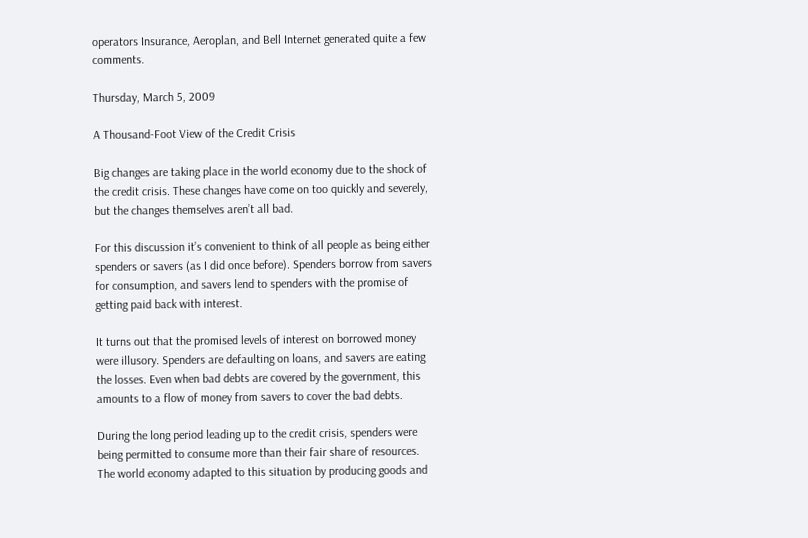operators Insurance, Aeroplan, and Bell Internet generated quite a few comments.

Thursday, March 5, 2009

A Thousand-Foot View of the Credit Crisis

Big changes are taking place in the world economy due to the shock of the credit crisis. These changes have come on too quickly and severely, but the changes themselves aren’t all bad.

For this discussion it’s convenient to think of all people as being either spenders or savers (as I did once before). Spenders borrow from savers for consumption, and savers lend to spenders with the promise of getting paid back with interest.

It turns out that the promised levels of interest on borrowed money were illusory. Spenders are defaulting on loans, and savers are eating the losses. Even when bad debts are covered by the government, this amounts to a flow of money from savers to cover the bad debts.

During the long period leading up to the credit crisis, spenders were being permitted to consume more than their fair share of resources. The world economy adapted to this situation by producing goods and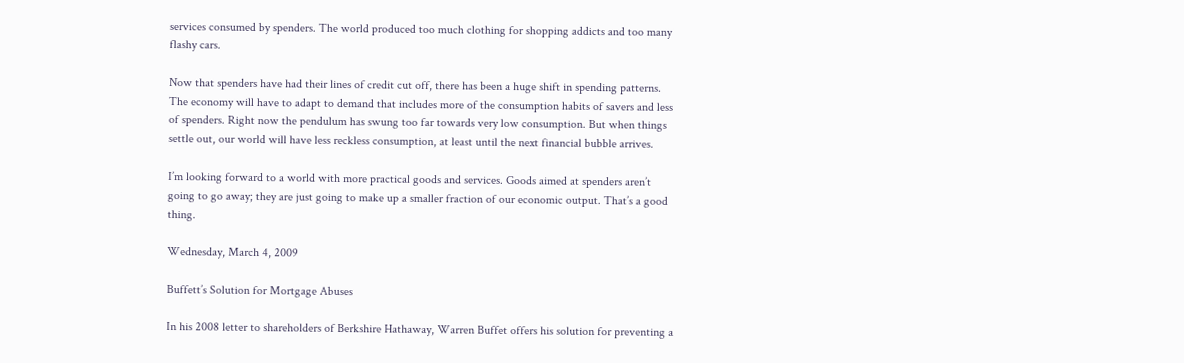services consumed by spenders. The world produced too much clothing for shopping addicts and too many flashy cars.

Now that spenders have had their lines of credit cut off, there has been a huge shift in spending patterns. The economy will have to adapt to demand that includes more of the consumption habits of savers and less of spenders. Right now the pendulum has swung too far towards very low consumption. But when things settle out, our world will have less reckless consumption, at least until the next financial bubble arrives.

I’m looking forward to a world with more practical goods and services. Goods aimed at spenders aren’t going to go away; they are just going to make up a smaller fraction of our economic output. That’s a good thing.

Wednesday, March 4, 2009

Buffett’s Solution for Mortgage Abuses

In his 2008 letter to shareholders of Berkshire Hathaway, Warren Buffet offers his solution for preventing a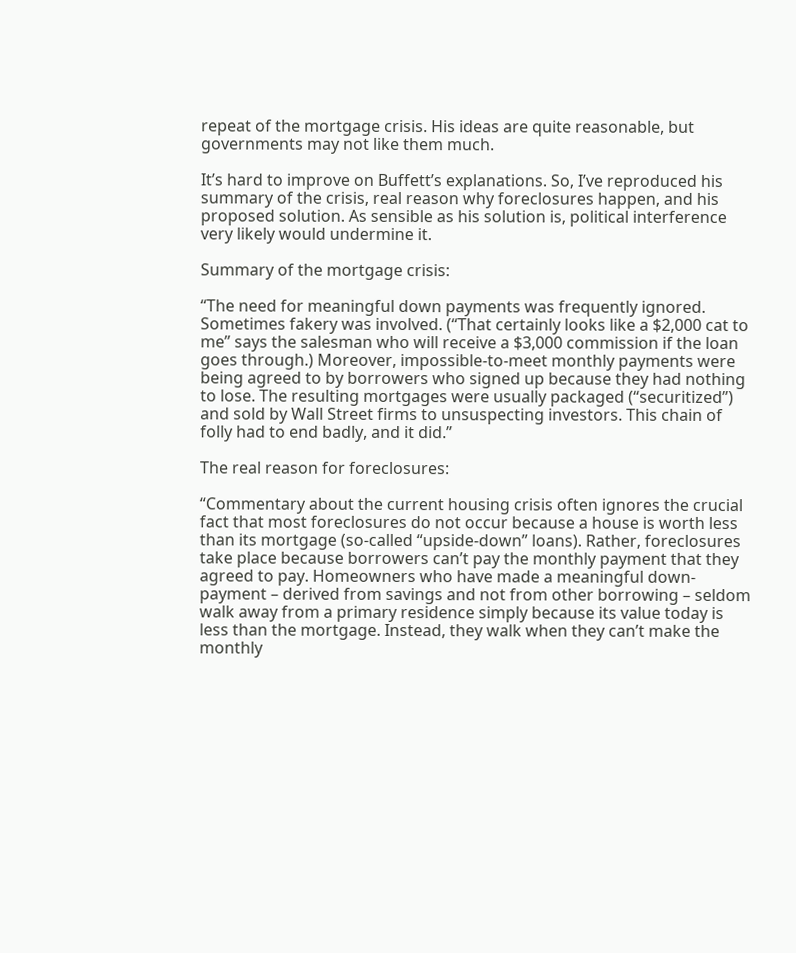repeat of the mortgage crisis. His ideas are quite reasonable, but governments may not like them much.

It’s hard to improve on Buffett’s explanations. So, I’ve reproduced his summary of the crisis, real reason why foreclosures happen, and his proposed solution. As sensible as his solution is, political interference very likely would undermine it.

Summary of the mortgage crisis:

“The need for meaningful down payments was frequently ignored. Sometimes fakery was involved. (“That certainly looks like a $2,000 cat to me” says the salesman who will receive a $3,000 commission if the loan goes through.) Moreover, impossible-to-meet monthly payments were being agreed to by borrowers who signed up because they had nothing to lose. The resulting mortgages were usually packaged (“securitized”) and sold by Wall Street firms to unsuspecting investors. This chain of folly had to end badly, and it did.”

The real reason for foreclosures:

“Commentary about the current housing crisis often ignores the crucial fact that most foreclosures do not occur because a house is worth less than its mortgage (so-called “upside-down” loans). Rather, foreclosures take place because borrowers can’t pay the monthly payment that they agreed to pay. Homeowners who have made a meaningful down-payment – derived from savings and not from other borrowing – seldom walk away from a primary residence simply because its value today is less than the mortgage. Instead, they walk when they can’t make the monthly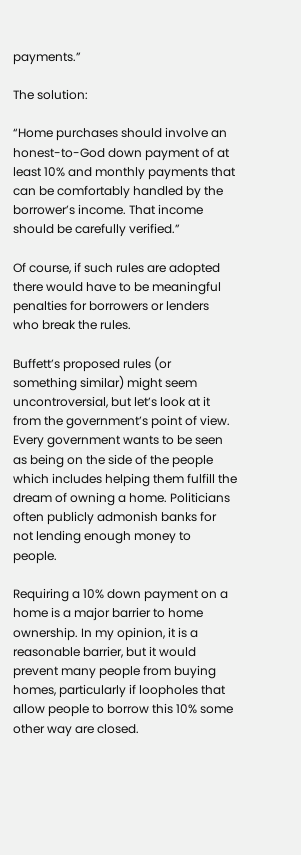payments.”

The solution:

“Home purchases should involve an honest-to-God down payment of at least 10% and monthly payments that can be comfortably handled by the borrower’s income. That income should be carefully verified.”

Of course, if such rules are adopted there would have to be meaningful penalties for borrowers or lenders who break the rules.

Buffett’s proposed rules (or something similar) might seem uncontroversial, but let’s look at it from the government’s point of view. Every government wants to be seen as being on the side of the people which includes helping them fulfill the dream of owning a home. Politicians often publicly admonish banks for not lending enough money to people.

Requiring a 10% down payment on a home is a major barrier to home ownership. In my opinion, it is a reasonable barrier, but it would prevent many people from buying homes, particularly if loopholes that allow people to borrow this 10% some other way are closed.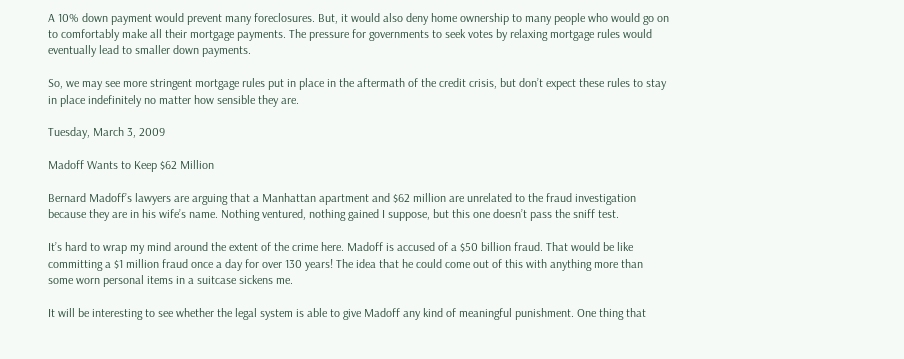A 10% down payment would prevent many foreclosures. But, it would also deny home ownership to many people who would go on to comfortably make all their mortgage payments. The pressure for governments to seek votes by relaxing mortgage rules would eventually lead to smaller down payments.

So, we may see more stringent mortgage rules put in place in the aftermath of the credit crisis, but don’t expect these rules to stay in place indefinitely no matter how sensible they are.

Tuesday, March 3, 2009

Madoff Wants to Keep $62 Million

Bernard Madoff’s lawyers are arguing that a Manhattan apartment and $62 million are unrelated to the fraud investigation because they are in his wife’s name. Nothing ventured, nothing gained I suppose, but this one doesn’t pass the sniff test.

It’s hard to wrap my mind around the extent of the crime here. Madoff is accused of a $50 billion fraud. That would be like committing a $1 million fraud once a day for over 130 years! The idea that he could come out of this with anything more than some worn personal items in a suitcase sickens me.

It will be interesting to see whether the legal system is able to give Madoff any kind of meaningful punishment. One thing that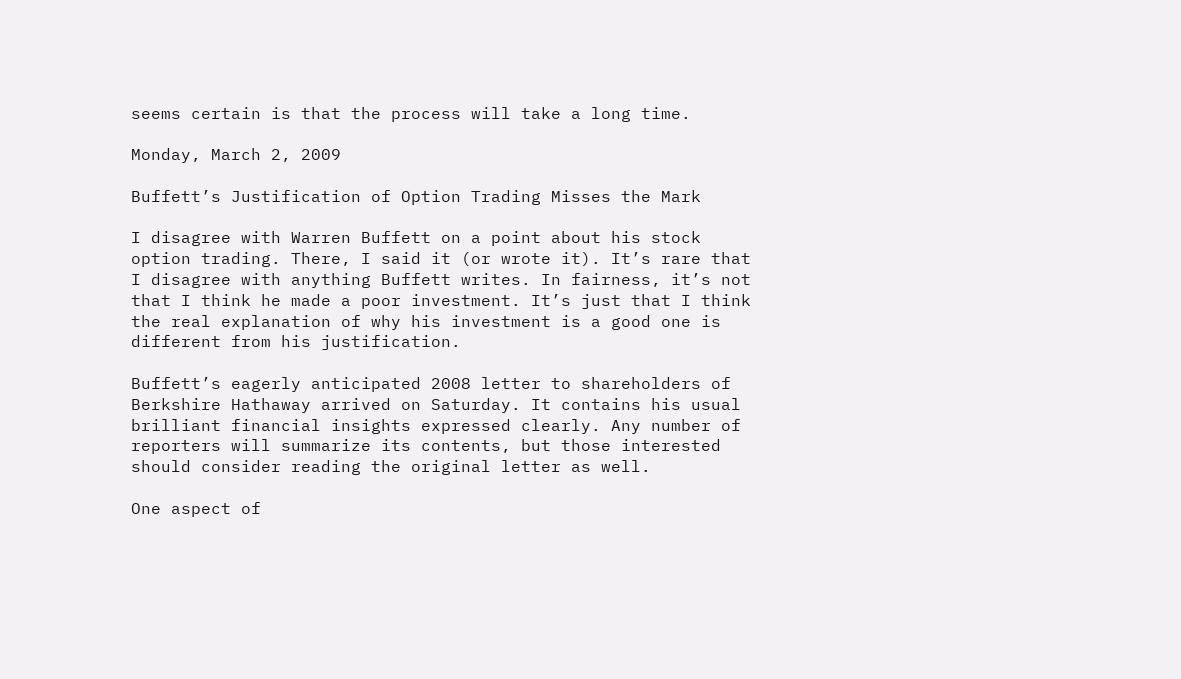seems certain is that the process will take a long time.

Monday, March 2, 2009

Buffett’s Justification of Option Trading Misses the Mark

I disagree with Warren Buffett on a point about his stock option trading. There, I said it (or wrote it). It’s rare that I disagree with anything Buffett writes. In fairness, it’s not that I think he made a poor investment. It’s just that I think the real explanation of why his investment is a good one is different from his justification.

Buffett’s eagerly anticipated 2008 letter to shareholders of Berkshire Hathaway arrived on Saturday. It contains his usual brilliant financial insights expressed clearly. Any number of reporters will summarize its contents, but those interested should consider reading the original letter as well.

One aspect of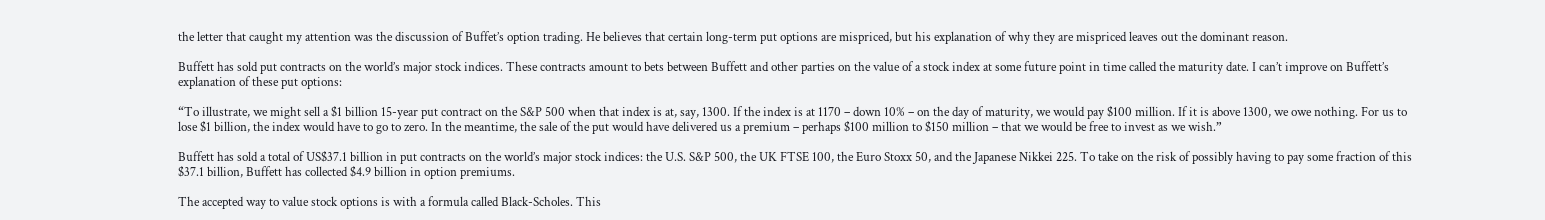the letter that caught my attention was the discussion of Buffet’s option trading. He believes that certain long-term put options are mispriced, but his explanation of why they are mispriced leaves out the dominant reason.

Buffett has sold put contracts on the world’s major stock indices. These contracts amount to bets between Buffett and other parties on the value of a stock index at some future point in time called the maturity date. I can’t improve on Buffett’s explanation of these put options:

“To illustrate, we might sell a $1 billion 15-year put contract on the S&P 500 when that index is at, say, 1300. If the index is at 1170 – down 10% – on the day of maturity, we would pay $100 million. If it is above 1300, we owe nothing. For us to lose $1 billion, the index would have to go to zero. In the meantime, the sale of the put would have delivered us a premium – perhaps $100 million to $150 million – that we would be free to invest as we wish.”

Buffett has sold a total of US$37.1 billion in put contracts on the world’s major stock indices: the U.S. S&P 500, the UK FTSE 100, the Euro Stoxx 50, and the Japanese Nikkei 225. To take on the risk of possibly having to pay some fraction of this $37.1 billion, Buffett has collected $4.9 billion in option premiums.

The accepted way to value stock options is with a formula called Black-Scholes. This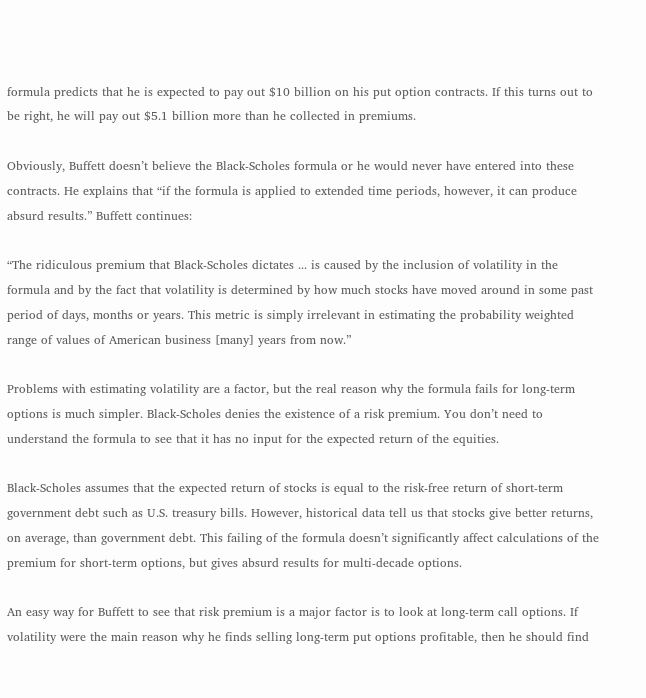formula predicts that he is expected to pay out $10 billion on his put option contracts. If this turns out to be right, he will pay out $5.1 billion more than he collected in premiums.

Obviously, Buffett doesn’t believe the Black-Scholes formula or he would never have entered into these contracts. He explains that “if the formula is applied to extended time periods, however, it can produce absurd results.” Buffett continues:

“The ridiculous premium that Black-Scholes dictates ... is caused by the inclusion of volatility in the formula and by the fact that volatility is determined by how much stocks have moved around in some past period of days, months or years. This metric is simply irrelevant in estimating the probability weighted range of values of American business [many] years from now.”

Problems with estimating volatility are a factor, but the real reason why the formula fails for long-term options is much simpler. Black-Scholes denies the existence of a risk premium. You don’t need to understand the formula to see that it has no input for the expected return of the equities.

Black-Scholes assumes that the expected return of stocks is equal to the risk-free return of short-term government debt such as U.S. treasury bills. However, historical data tell us that stocks give better returns, on average, than government debt. This failing of the formula doesn’t significantly affect calculations of the premium for short-term options, but gives absurd results for multi-decade options.

An easy way for Buffett to see that risk premium is a major factor is to look at long-term call options. If volatility were the main reason why he finds selling long-term put options profitable, then he should find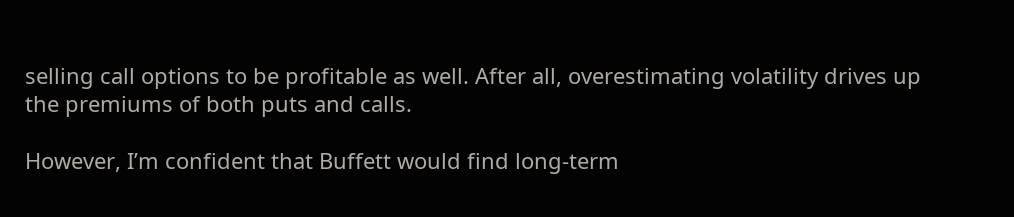selling call options to be profitable as well. After all, overestimating volatility drives up the premiums of both puts and calls.

However, I’m confident that Buffett would find long-term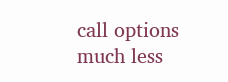call options much less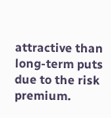attractive than long-term puts due to the risk premium.